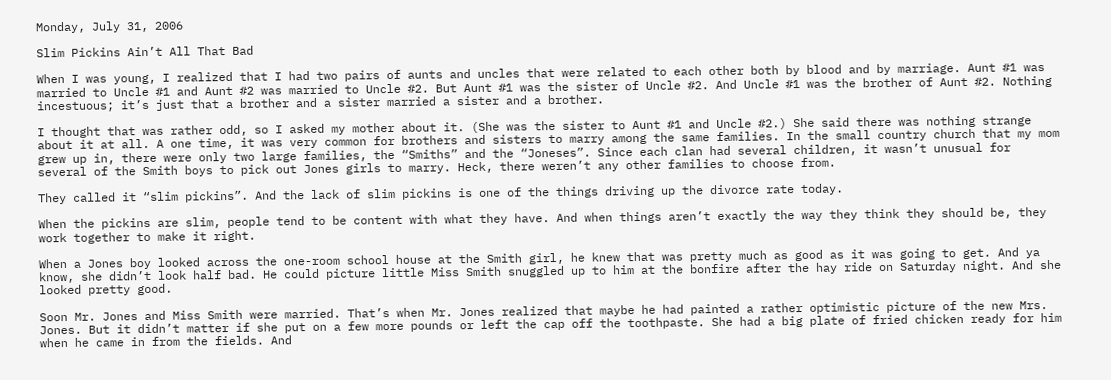Monday, July 31, 2006

Slim Pickins Ain’t All That Bad

When I was young, I realized that I had two pairs of aunts and uncles that were related to each other both by blood and by marriage. Aunt #1 was married to Uncle #1 and Aunt #2 was married to Uncle #2. But Aunt #1 was the sister of Uncle #2. And Uncle #1 was the brother of Aunt #2. Nothing incestuous; it’s just that a brother and a sister married a sister and a brother.

I thought that was rather odd, so I asked my mother about it. (She was the sister to Aunt #1 and Uncle #2.) She said there was nothing strange about it at all. A one time, it was very common for brothers and sisters to marry among the same families. In the small country church that my mom grew up in, there were only two large families, the “Smiths” and the “Joneses”. Since each clan had several children, it wasn’t unusual for several of the Smith boys to pick out Jones girls to marry. Heck, there weren’t any other families to choose from.

They called it “slim pickins”. And the lack of slim pickins is one of the things driving up the divorce rate today.

When the pickins are slim, people tend to be content with what they have. And when things aren’t exactly the way they think they should be, they work together to make it right.

When a Jones boy looked across the one-room school house at the Smith girl, he knew that was pretty much as good as it was going to get. And ya know, she didn’t look half bad. He could picture little Miss Smith snuggled up to him at the bonfire after the hay ride on Saturday night. And she looked pretty good.

Soon Mr. Jones and Miss Smith were married. That’s when Mr. Jones realized that maybe he had painted a rather optimistic picture of the new Mrs. Jones. But it didn’t matter if she put on a few more pounds or left the cap off the toothpaste. She had a big plate of fried chicken ready for him when he came in from the fields. And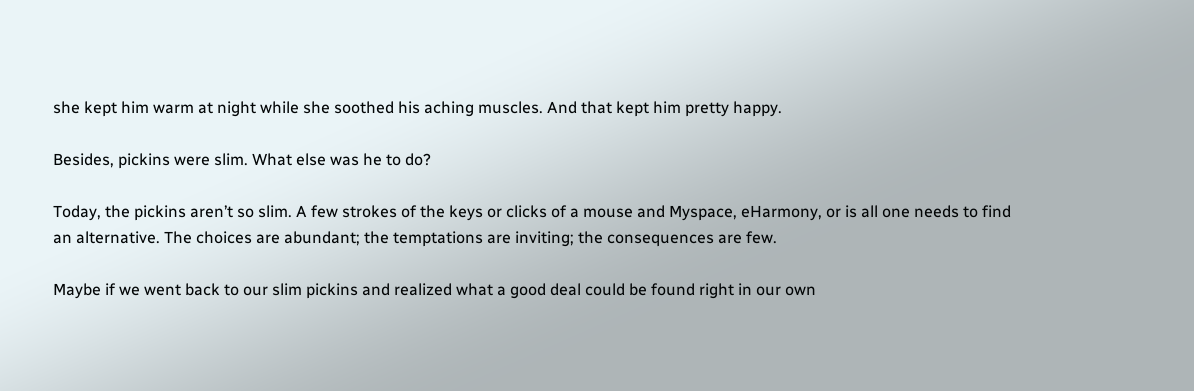she kept him warm at night while she soothed his aching muscles. And that kept him pretty happy.

Besides, pickins were slim. What else was he to do?

Today, the pickins aren’t so slim. A few strokes of the keys or clicks of a mouse and Myspace, eHarmony, or is all one needs to find an alternative. The choices are abundant; the temptations are inviting; the consequences are few.

Maybe if we went back to our slim pickins and realized what a good deal could be found right in our own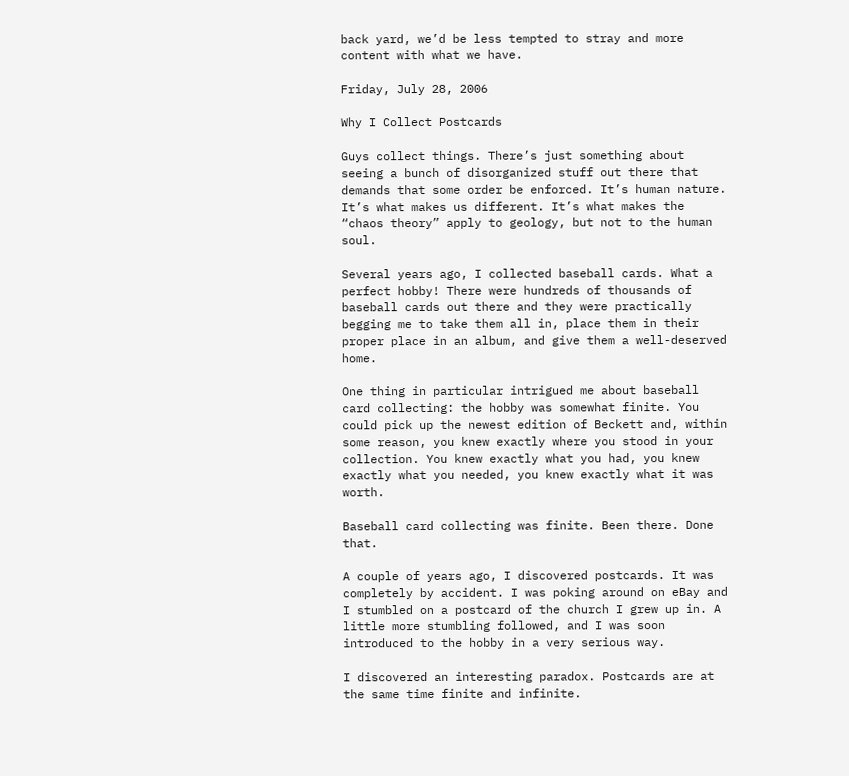back yard, we’d be less tempted to stray and more content with what we have.

Friday, July 28, 2006

Why I Collect Postcards

Guys collect things. There’s just something about seeing a bunch of disorganized stuff out there that demands that some order be enforced. It’s human nature. It’s what makes us different. It’s what makes the “chaos theory” apply to geology, but not to the human soul.

Several years ago, I collected baseball cards. What a perfect hobby! There were hundreds of thousands of baseball cards out there and they were practically begging me to take them all in, place them in their proper place in an album, and give them a well-deserved home.

One thing in particular intrigued me about baseball card collecting: the hobby was somewhat finite. You could pick up the newest edition of Beckett and, within some reason, you knew exactly where you stood in your collection. You knew exactly what you had, you knew exactly what you needed, you knew exactly what it was worth.

Baseball card collecting was finite. Been there. Done that.

A couple of years ago, I discovered postcards. It was completely by accident. I was poking around on eBay and I stumbled on a postcard of the church I grew up in. A little more stumbling followed, and I was soon introduced to the hobby in a very serious way.

I discovered an interesting paradox. Postcards are at the same time finite and infinite.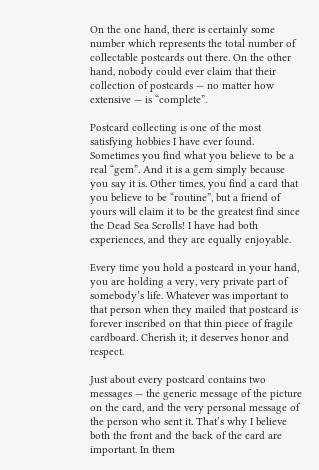On the one hand, there is certainly some number which represents the total number of collectable postcards out there. On the other hand, nobody could ever claim that their collection of postcards — no matter how extensive — is “complete”.

Postcard collecting is one of the most satisfying hobbies I have ever found. Sometimes you find what you believe to be a real “gem”. And it is a gem simply because you say it is. Other times, you find a card that you believe to be “routine”, but a friend of yours will claim it to be the greatest find since the Dead Sea Scrolls! I have had both experiences, and they are equally enjoyable.

Every time you hold a postcard in your hand, you are holding a very, very private part of somebody’s life. Whatever was important to that person when they mailed that postcard is forever inscribed on that thin piece of fragile cardboard. Cherish it; it deserves honor and respect.

Just about every postcard contains two messages — the generic message of the picture on the card, and the very personal message of the person who sent it. That’s why I believe both the front and the back of the card are important. In them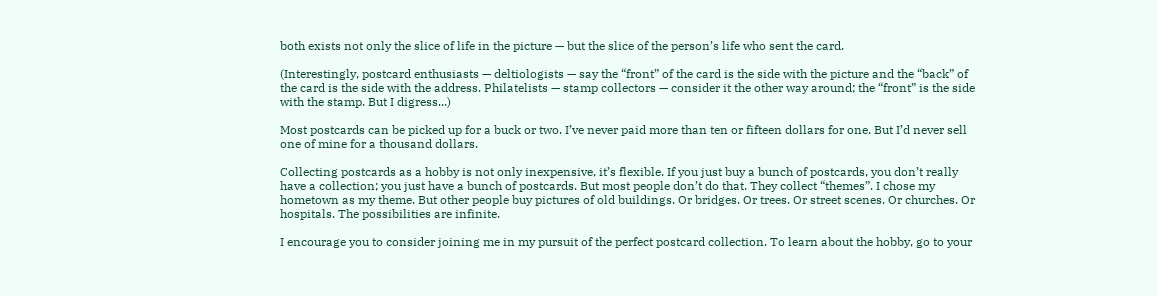both exists not only the slice of life in the picture — but the slice of the person’s life who sent the card.

(Interestingly, postcard enthusiasts — deltiologists — say the “front” of the card is the side with the picture and the “back” of the card is the side with the address. Philatelists — stamp collectors — consider it the other way around; the “front” is the side with the stamp. But I digress...)

Most postcards can be picked up for a buck or two. I’ve never paid more than ten or fifteen dollars for one. But I’d never sell one of mine for a thousand dollars.

Collecting postcards as a hobby is not only inexpensive, it’s flexible. If you just buy a bunch of postcards, you don’t really have a collection; you just have a bunch of postcards. But most people don’t do that. They collect “themes”. I chose my hometown as my theme. But other people buy pictures of old buildings. Or bridges. Or trees. Or street scenes. Or churches. Or hospitals. The possibilities are infinite.

I encourage you to consider joining me in my pursuit of the perfect postcard collection. To learn about the hobby, go to your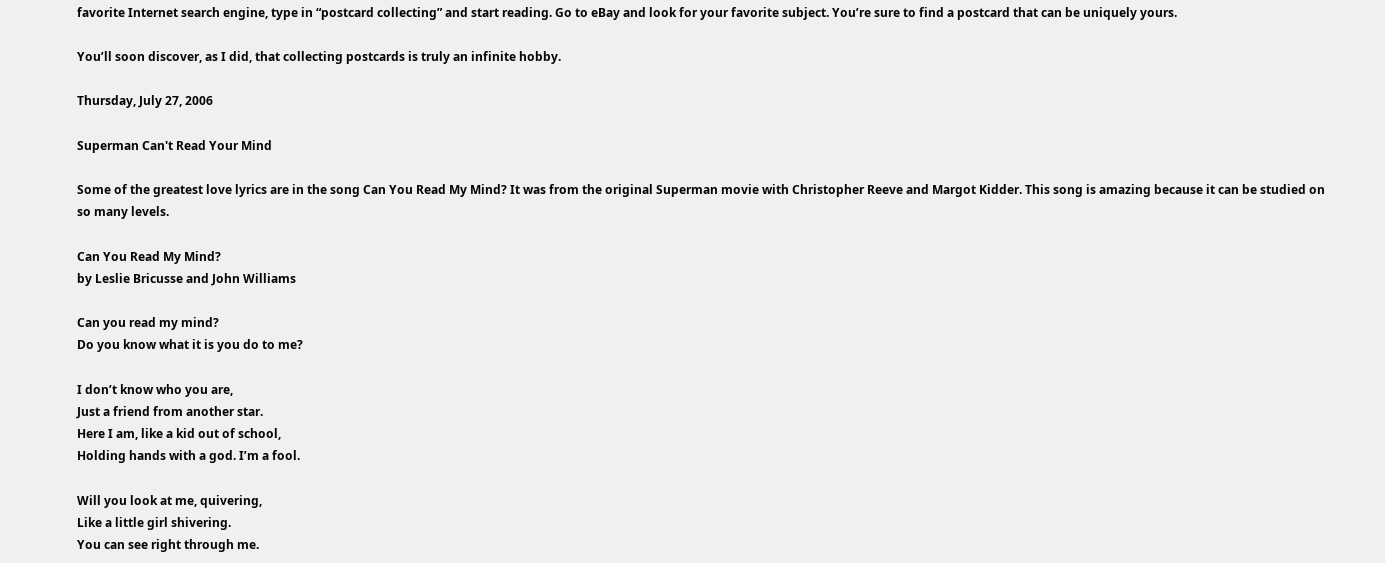favorite Internet search engine, type in “postcard collecting” and start reading. Go to eBay and look for your favorite subject. You’re sure to find a postcard that can be uniquely yours.

You’ll soon discover, as I did, that collecting postcards is truly an infinite hobby.

Thursday, July 27, 2006

Superman Can't Read Your Mind

Some of the greatest love lyrics are in the song Can You Read My Mind? It was from the original Superman movie with Christopher Reeve and Margot Kidder. This song is amazing because it can be studied on so many levels.

Can You Read My Mind?
by Leslie Bricusse and John Williams

Can you read my mind?
Do you know what it is you do to me?

I don’t know who you are,
Just a friend from another star.
Here I am, like a kid out of school,
Holding hands with a god. I’m a fool.

Will you look at me, quivering,
Like a little girl shivering.
You can see right through me.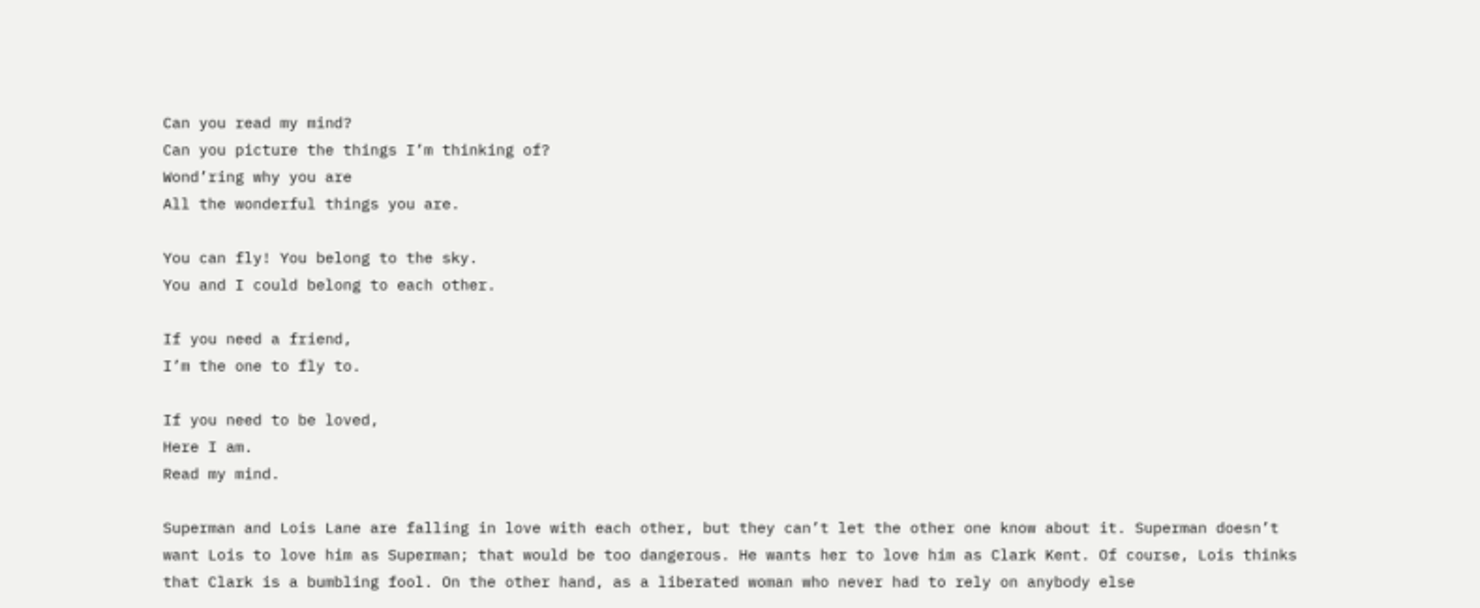Can you read my mind?
Can you picture the things I’m thinking of?
Wond’ring why you are
All the wonderful things you are.

You can fly! You belong to the sky.
You and I could belong to each other.

If you need a friend,
I’m the one to fly to.

If you need to be loved,
Here I am.
Read my mind.

Superman and Lois Lane are falling in love with each other, but they can’t let the other one know about it. Superman doesn’t want Lois to love him as Superman; that would be too dangerous. He wants her to love him as Clark Kent. Of course, Lois thinks that Clark is a bumbling fool. On the other hand, as a liberated woman who never had to rely on anybody else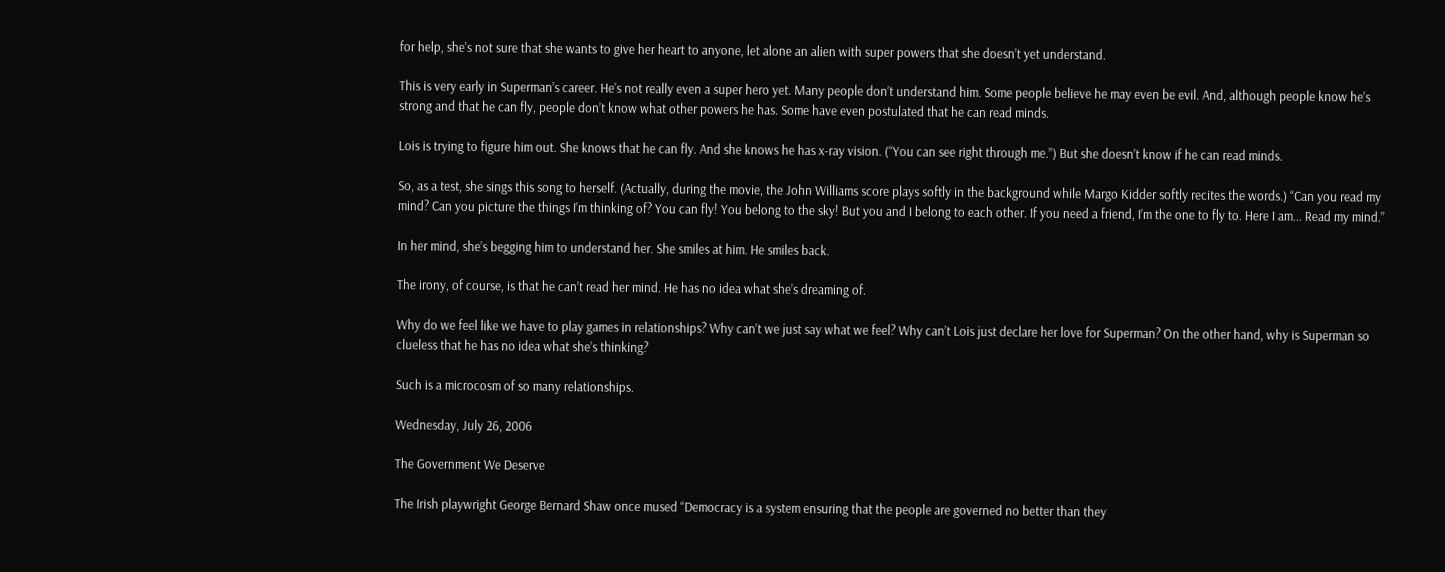for help, she’s not sure that she wants to give her heart to anyone, let alone an alien with super powers that she doesn’t yet understand.

This is very early in Superman’s career. He’s not really even a super hero yet. Many people don’t understand him. Some people believe he may even be evil. And, although people know he’s strong and that he can fly, people don’t know what other powers he has. Some have even postulated that he can read minds.

Lois is trying to figure him out. She knows that he can fly. And she knows he has x-ray vision. (“You can see right through me.”) But she doesn’t know if he can read minds.

So, as a test, she sings this song to herself. (Actually, during the movie, the John Williams score plays softly in the background while Margo Kidder softly recites the words.) “Can you read my mind? Can you picture the things I’m thinking of? You can fly! You belong to the sky! But you and I belong to each other. If you need a friend, I’m the one to fly to. Here I am... Read my mind.”

In her mind, she’s begging him to understand her. She smiles at him. He smiles back.

The irony, of course, is that he can’t read her mind. He has no idea what she’s dreaming of.

Why do we feel like we have to play games in relationships? Why can’t we just say what we feel? Why can’t Lois just declare her love for Superman? On the other hand, why is Superman so clueless that he has no idea what she’s thinking?

Such is a microcosm of so many relationships.

Wednesday, July 26, 2006

The Government We Deserve

The Irish playwright George Bernard Shaw once mused “Democracy is a system ensuring that the people are governed no better than they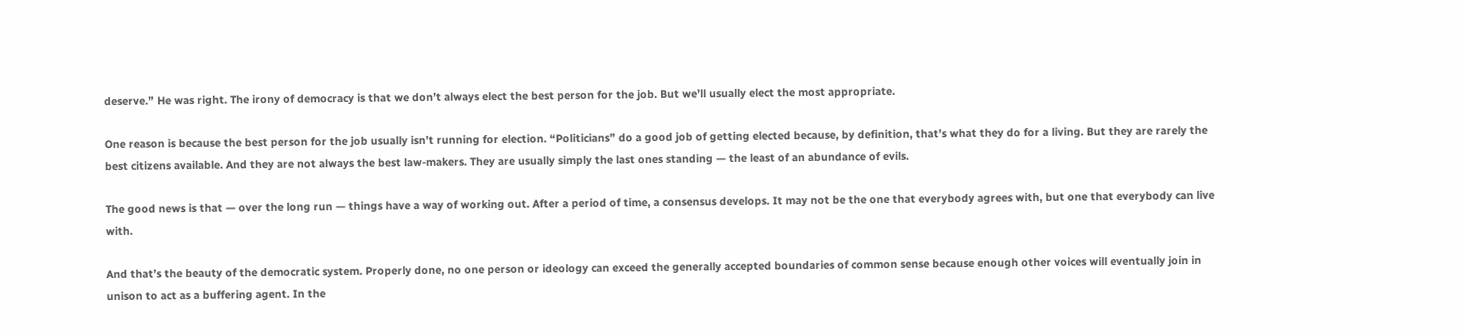deserve.” He was right. The irony of democracy is that we don’t always elect the best person for the job. But we’ll usually elect the most appropriate.

One reason is because the best person for the job usually isn’t running for election. “Politicians” do a good job of getting elected because, by definition, that’s what they do for a living. But they are rarely the best citizens available. And they are not always the best law-makers. They are usually simply the last ones standing — the least of an abundance of evils.

The good news is that — over the long run — things have a way of working out. After a period of time, a consensus develops. It may not be the one that everybody agrees with, but one that everybody can live with.

And that’s the beauty of the democratic system. Properly done, no one person or ideology can exceed the generally accepted boundaries of common sense because enough other voices will eventually join in unison to act as a buffering agent. In the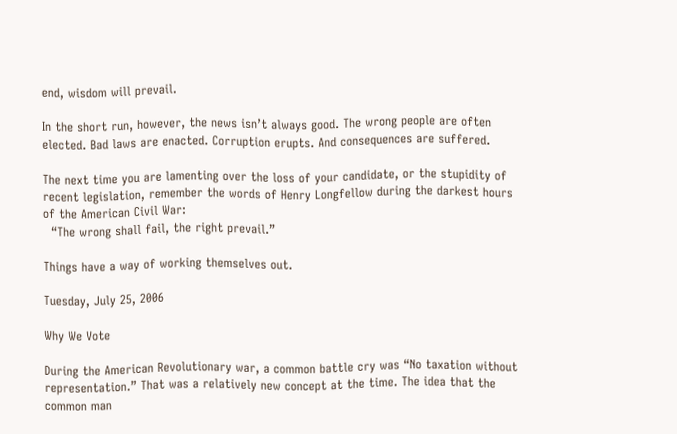end, wisdom will prevail.

In the short run, however, the news isn’t always good. The wrong people are often elected. Bad laws are enacted. Corruption erupts. And consequences are suffered.

The next time you are lamenting over the loss of your candidate, or the stupidity of recent legislation, remember the words of Henry Longfellow during the darkest hours of the American Civil War:
  “The wrong shall fail, the right prevail.”

Things have a way of working themselves out.

Tuesday, July 25, 2006

Why We Vote

During the American Revolutionary war, a common battle cry was “No taxation without representation.” That was a relatively new concept at the time. The idea that the common man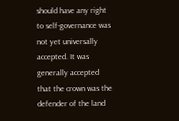should have any right to self-governance was not yet universally accepted. It was generally accepted that the crown was the defender of the land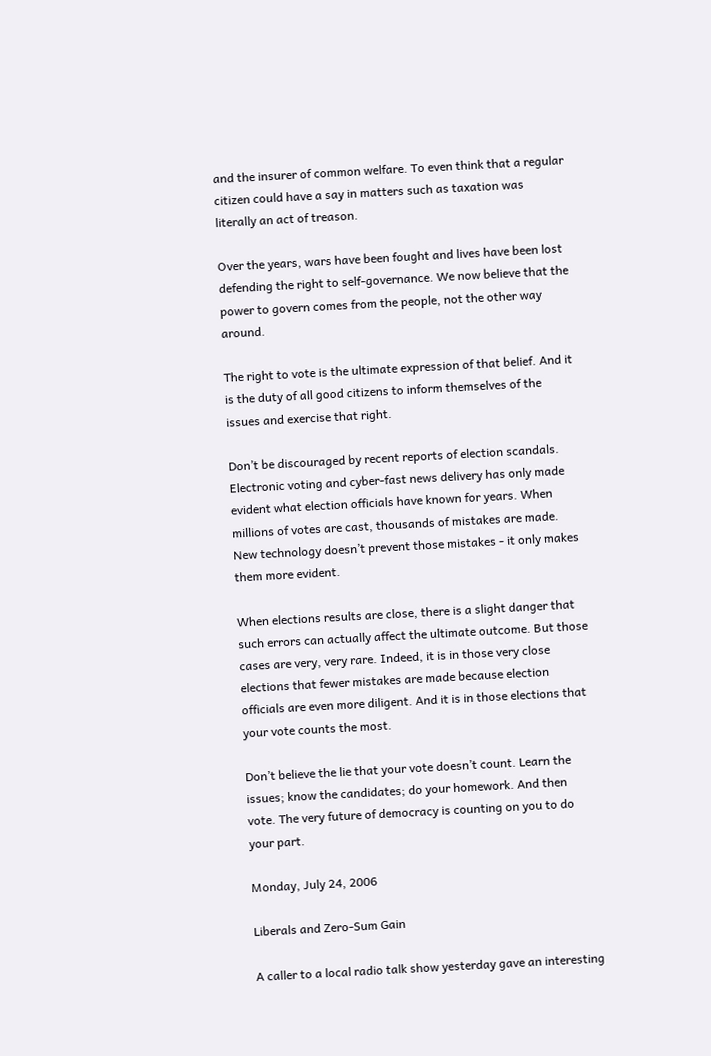and the insurer of common welfare. To even think that a regular citizen could have a say in matters such as taxation was literally an act of treason.

Over the years, wars have been fought and lives have been lost defending the right to self-governance. We now believe that the power to govern comes from the people, not the other way around.

The right to vote is the ultimate expression of that belief. And it is the duty of all good citizens to inform themselves of the issues and exercise that right.

Don’t be discouraged by recent reports of election scandals. Electronic voting and cyber-fast news delivery has only made evident what election officials have known for years. When millions of votes are cast, thousands of mistakes are made. New technology doesn’t prevent those mistakes - it only makes them more evident.

When elections results are close, there is a slight danger that such errors can actually affect the ultimate outcome. But those cases are very, very rare. Indeed, it is in those very close elections that fewer mistakes are made because election officials are even more diligent. And it is in those elections that your vote counts the most.

Don’t believe the lie that your vote doesn’t count. Learn the issues; know the candidates; do your homework. And then vote. The very future of democracy is counting on you to do your part.

Monday, July 24, 2006

Liberals and Zero-Sum Gain

A caller to a local radio talk show yesterday gave an interesting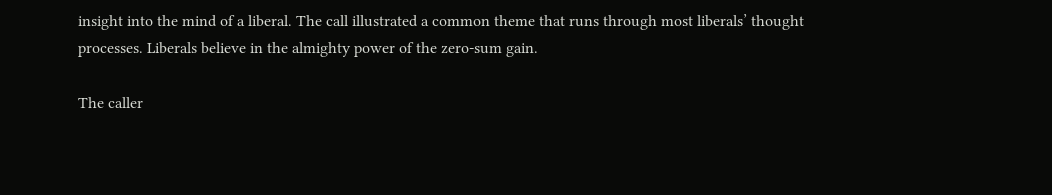insight into the mind of a liberal. The call illustrated a common theme that runs through most liberals’ thought processes. Liberals believe in the almighty power of the zero-sum gain.

The caller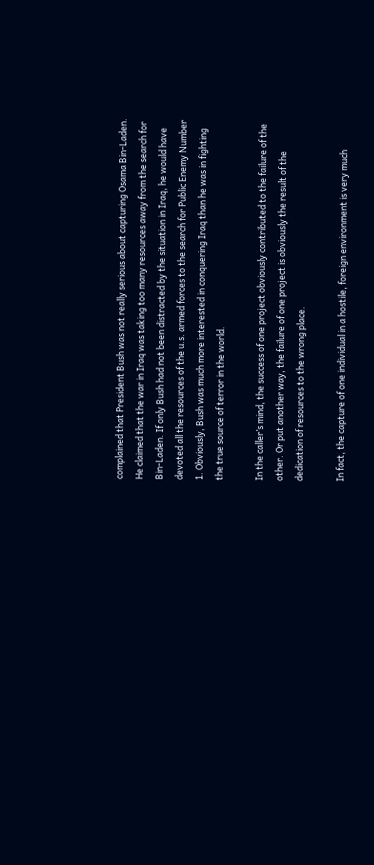complained that President Bush was not really serious about capturing Osama Bin-Laden. He claimed that the war in Iraq was taking too many resources away from the search for Bin-Laden. If only Bush had not been distracted by the situation in Iraq, he would have devoted all the resources of the u.s. armed forces to the search for Public Enemy Number 1. Obviously, Bush was much more interested in conquering Iraq than he was in fighting the true source of terror in the world.

In the caller’s mind, the success of one project obviously contributed to the failure of the other. Or put another way, the failure of one project is obviously the result of the dedication of resources to the wrong place.

In fact, the capture of one individual in a hostile, foreign environment is very much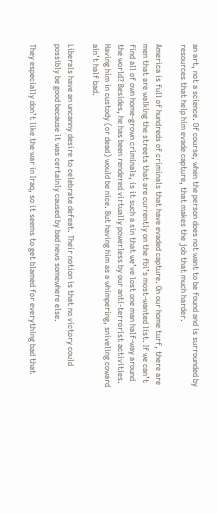an art, not a science. Of course, when the person does not want to be found and is surrounded by resources that help him evade capture, that makes the job that much harder.

America is full of hundreds of criminals that have evaded capture. On our home turf, there are men that are walking the streets that are currently on the fbi’s most-wanted list. If we can’t find all of own home-grown criminals, is it such a sin that we’ve lost one man half-way around the world? Besides, he has been rendered virtually powerless by our anti-terrorist activities. Having him in custody (or dead) would be nice. But having him as a whimpering, sniveling coward ain’t half bad.

Liberals have an uncanny desire to celebrate defeat. Their notion is that no victory could possibly be good because it was certainly caused by bad news somewhere else.

They especially don’t like the war in Iraq, so it seems to get blamed for everything bad that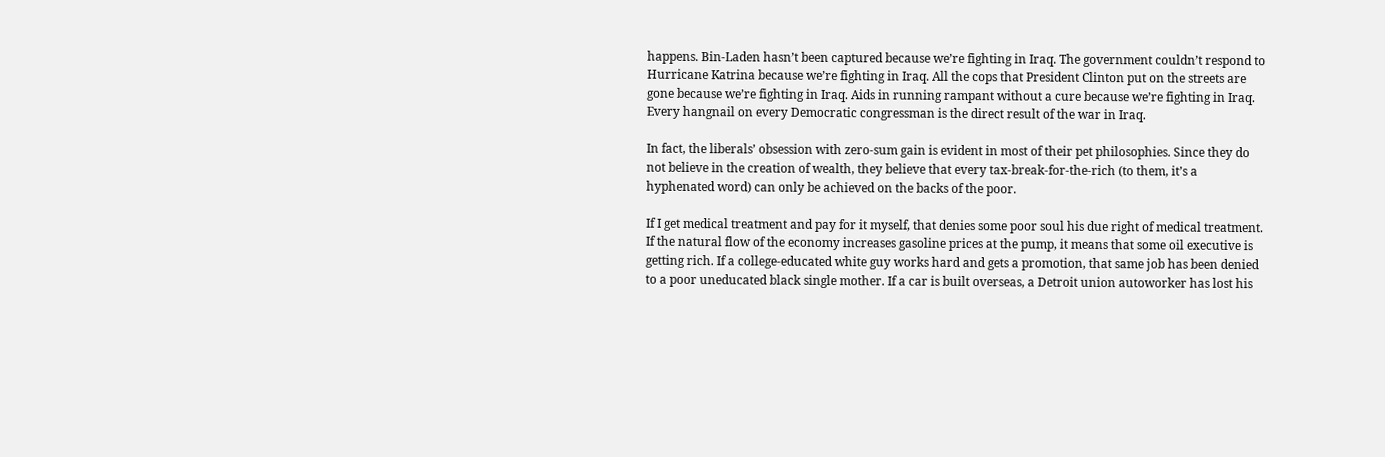happens. Bin-Laden hasn’t been captured because we’re fighting in Iraq. The government couldn’t respond to Hurricane Katrina because we’re fighting in Iraq. All the cops that President Clinton put on the streets are gone because we’re fighting in Iraq. Aids in running rampant without a cure because we’re fighting in Iraq. Every hangnail on every Democratic congressman is the direct result of the war in Iraq.

In fact, the liberals’ obsession with zero-sum gain is evident in most of their pet philosophies. Since they do not believe in the creation of wealth, they believe that every tax-break-for-the-rich (to them, it’s a hyphenated word) can only be achieved on the backs of the poor.

If I get medical treatment and pay for it myself, that denies some poor soul his due right of medical treatment. If the natural flow of the economy increases gasoline prices at the pump, it means that some oil executive is getting rich. If a college-educated white guy works hard and gets a promotion, that same job has been denied to a poor uneducated black single mother. If a car is built overseas, a Detroit union autoworker has lost his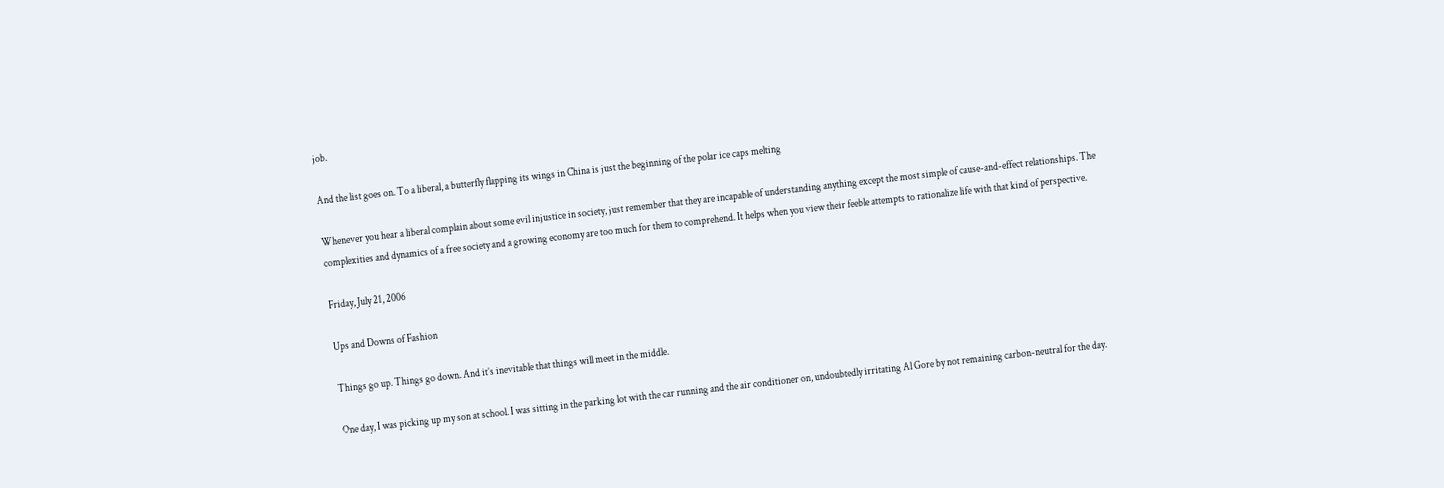job.

And the list goes on. To a liberal, a butterfly flapping its wings in China is just the beginning of the polar ice caps melting

Whenever you hear a liberal complain about some evil injustice in society, just remember that they are incapable of understanding anything except the most simple of cause-and-effect relationships. The complexities and dynamics of a free society and a growing economy are too much for them to comprehend. It helps when you view their feeble attempts to rationalize life with that kind of perspective.

Friday, July 21, 2006

Ups and Downs of Fashion

Things go up. Things go down. And it’s inevitable that things will meet in the middle.

One day, I was picking up my son at school. I was sitting in the parking lot with the car running and the air conditioner on, undoubtedly irritating Al Gore by not remaining carbon-neutral for the day.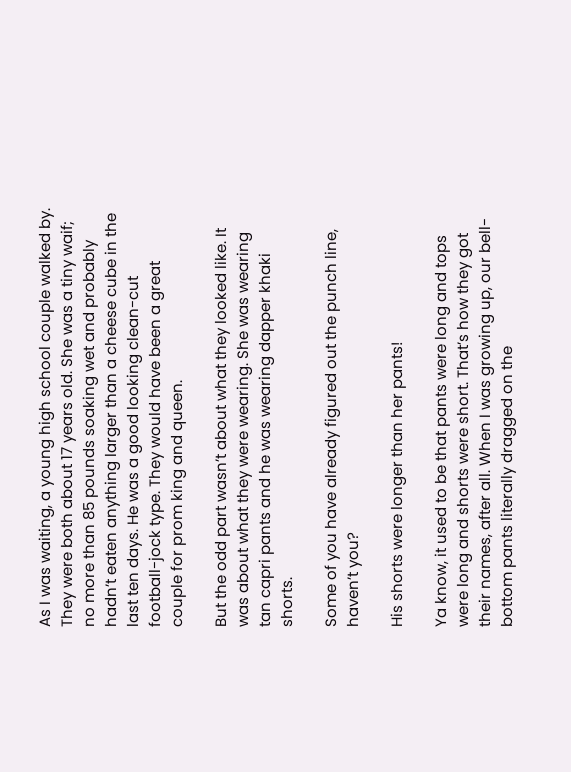As I was waiting, a young high school couple walked by. They were both about 17 years old. She was a tiny waif; no more than 85 pounds soaking wet and probably hadn’t eaten anything larger than a cheese cube in the last ten days. He was a good looking clean-cut football-jock type. They would have been a great couple for prom king and queen.

But the odd part wasn’t about what they looked like. It was about what they were wearing. She was wearing tan capri pants and he was wearing dapper khaki shorts.

Some of you have already figured out the punch line, haven’t you?

His shorts were longer than her pants!

Ya know, it used to be that pants were long and tops were long and shorts were short. That’s how they got their names, after all. When I was growing up, our bell-bottom pants literally dragged on the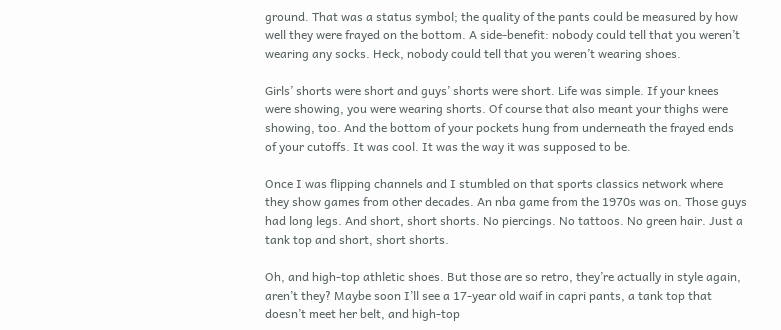ground. That was a status symbol; the quality of the pants could be measured by how well they were frayed on the bottom. A side-benefit: nobody could tell that you weren’t wearing any socks. Heck, nobody could tell that you weren’t wearing shoes.

Girls’ shorts were short and guys’ shorts were short. Life was simple. If your knees were showing, you were wearing shorts. Of course that also meant your thighs were showing, too. And the bottom of your pockets hung from underneath the frayed ends of your cutoffs. It was cool. It was the way it was supposed to be.

Once I was flipping channels and I stumbled on that sports classics network where they show games from other decades. An nba game from the 1970s was on. Those guys had long legs. And short, short shorts. No piercings. No tattoos. No green hair. Just a tank top and short, short shorts.

Oh, and high-top athletic shoes. But those are so retro, they’re actually in style again, aren’t they? Maybe soon I’ll see a 17-year old waif in capri pants, a tank top that doesn’t meet her belt, and high-top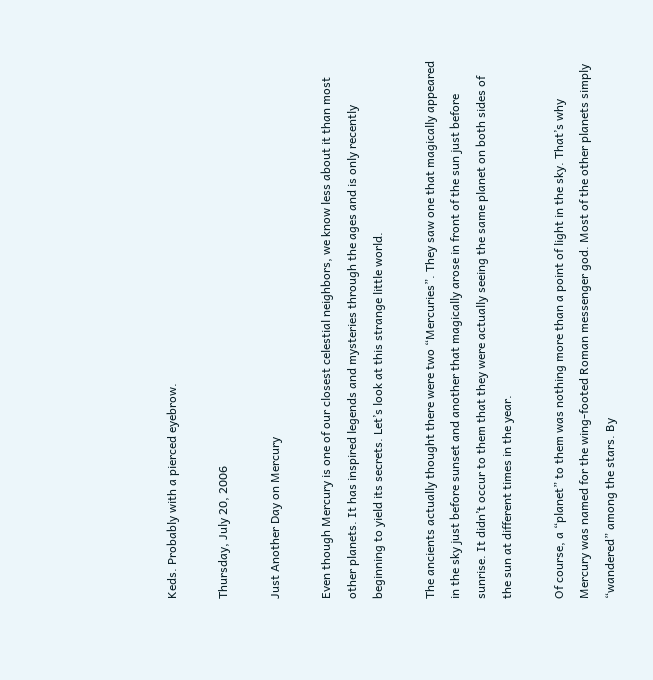Keds. Probably with a pierced eyebrow.

Thursday, July 20, 2006

Just Another Day on Mercury

Even though Mercury is one of our closest celestial neighbors, we know less about it than most other planets. It has inspired legends and mysteries through the ages and is only recently beginning to yield its secrets. Let’s look at this strange little world.

The ancients actually thought there were two “Mercuries”. They saw one that magically appeared in the sky just before sunset and another that magically arose in front of the sun just before sunrise. It didn’t occur to them that they were actually seeing the same planet on both sides of the sun at different times in the year.

Of course, a “planet” to them was nothing more than a point of light in the sky. That’s why Mercury was named for the wing-footed Roman messenger god. Most of the other planets simply “wandered” among the stars. By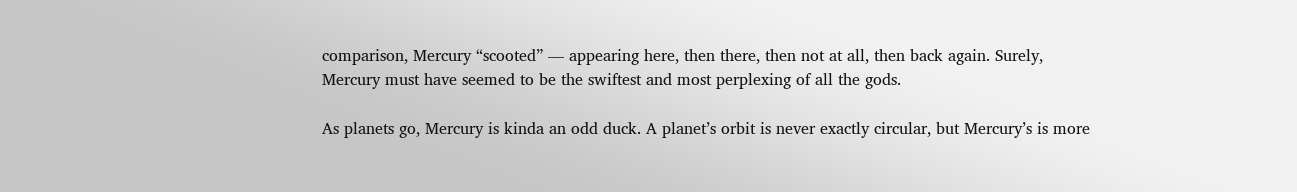comparison, Mercury “scooted” — appearing here, then there, then not at all, then back again. Surely, Mercury must have seemed to be the swiftest and most perplexing of all the gods.

As planets go, Mercury is kinda an odd duck. A planet’s orbit is never exactly circular, but Mercury’s is more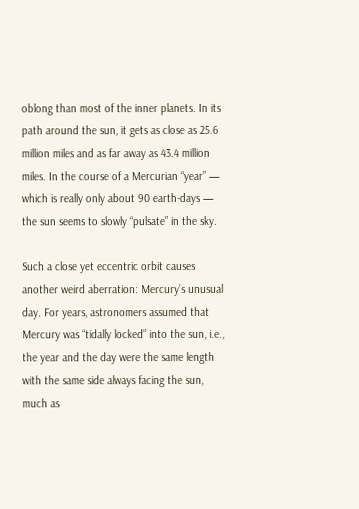oblong than most of the inner planets. In its path around the sun, it gets as close as 25.6 million miles and as far away as 43.4 million miles. In the course of a Mercurian “year” — which is really only about 90 earth-days — the sun seems to slowly “pulsate” in the sky.

Such a close yet eccentric orbit causes another weird aberration: Mercury’s unusual day. For years, astronomers assumed that Mercury was “tidally locked” into the sun, i.e., the year and the day were the same length with the same side always facing the sun, much as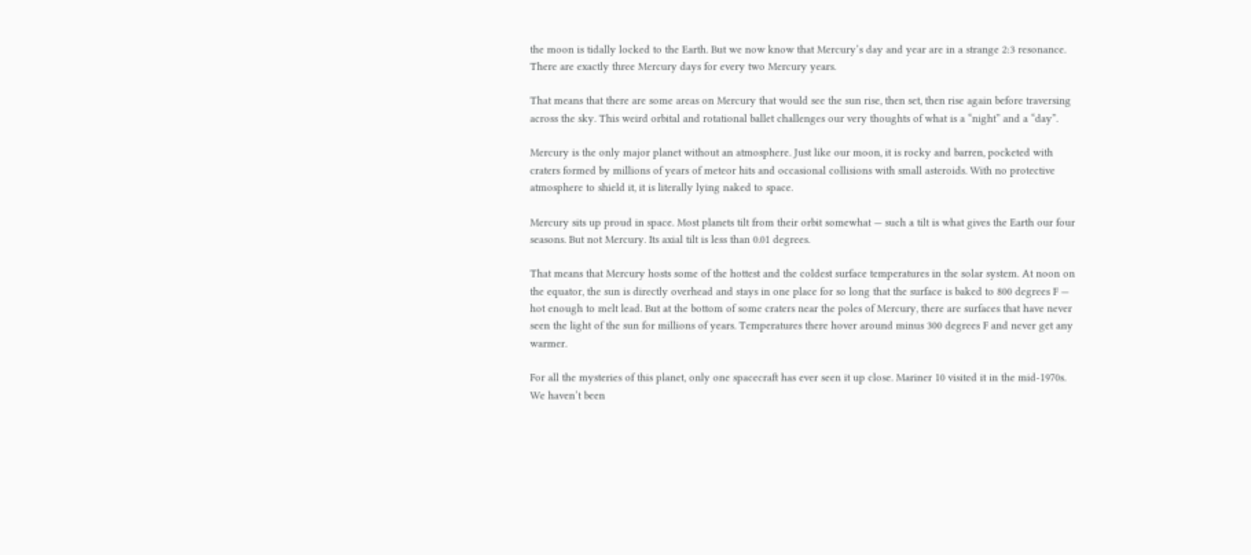the moon is tidally locked to the Earth. But we now know that Mercury’s day and year are in a strange 2:3 resonance. There are exactly three Mercury days for every two Mercury years.

That means that there are some areas on Mercury that would see the sun rise, then set, then rise again before traversing across the sky. This weird orbital and rotational ballet challenges our very thoughts of what is a “night” and a “day”.

Mercury is the only major planet without an atmosphere. Just like our moon, it is rocky and barren, pocketed with craters formed by millions of years of meteor hits and occasional collisions with small asteroids. With no protective atmosphere to shield it, it is literally lying naked to space.

Mercury sits up proud in space. Most planets tilt from their orbit somewhat — such a tilt is what gives the Earth our four seasons. But not Mercury. Its axial tilt is less than 0.01 degrees.

That means that Mercury hosts some of the hottest and the coldest surface temperatures in the solar system. At noon on the equator, the sun is directly overhead and stays in one place for so long that the surface is baked to 800 degrees F — hot enough to melt lead. But at the bottom of some craters near the poles of Mercury, there are surfaces that have never seen the light of the sun for millions of years. Temperatures there hover around minus 300 degrees F and never get any warmer.

For all the mysteries of this planet, only one spacecraft has ever seen it up close. Mariner 10 visited it in the mid-1970s. We haven’t been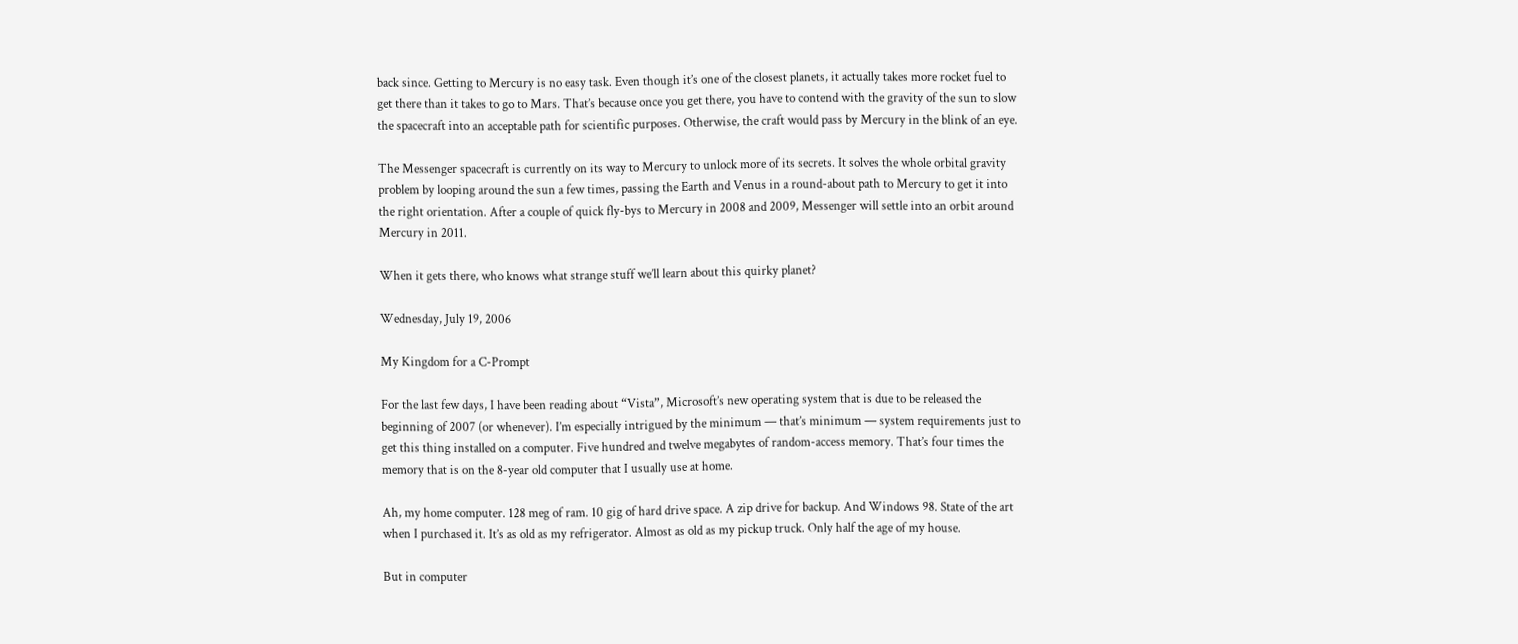back since. Getting to Mercury is no easy task. Even though it’s one of the closest planets, it actually takes more rocket fuel to get there than it takes to go to Mars. That’s because once you get there, you have to contend with the gravity of the sun to slow the spacecraft into an acceptable path for scientific purposes. Otherwise, the craft would pass by Mercury in the blink of an eye.

The Messenger spacecraft is currently on its way to Mercury to unlock more of its secrets. It solves the whole orbital gravity problem by looping around the sun a few times, passing the Earth and Venus in a round-about path to Mercury to get it into the right orientation. After a couple of quick fly-bys to Mercury in 2008 and 2009, Messenger will settle into an orbit around Mercury in 2011.

When it gets there, who knows what strange stuff we’ll learn about this quirky planet?

Wednesday, July 19, 2006

My Kingdom for a C-Prompt

For the last few days, I have been reading about “Vista”, Microsoft’s new operating system that is due to be released the beginning of 2007 (or whenever). I’m especially intrigued by the minimum — that’s minimum — system requirements just to get this thing installed on a computer. Five hundred and twelve megabytes of random-access memory. That’s four times the memory that is on the 8-year old computer that I usually use at home.

Ah, my home computer. 128 meg of ram. 10 gig of hard drive space. A zip drive for backup. And Windows 98. State of the art when I purchased it. It’s as old as my refrigerator. Almost as old as my pickup truck. Only half the age of my house.

But in computer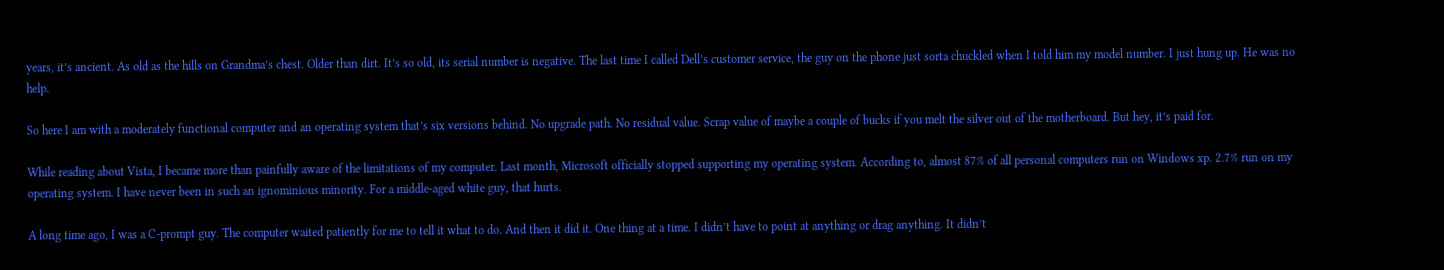years, it’s ancient. As old as the hills on Grandma’s chest. Older than dirt. It’s so old, its serial number is negative. The last time I called Dell’s customer service, the guy on the phone just sorta chuckled when I told him my model number. I just hung up. He was no help.

So here I am with a moderately functional computer and an operating system that’s six versions behind. No upgrade path. No residual value. Scrap value of maybe a couple of bucks if you melt the silver out of the motherboard. But hey, it’s paid for.

While reading about Vista, I became more than painfully aware of the limitations of my computer. Last month, Microsoft officially stopped supporting my operating system. According to, almost 87% of all personal computers run on Windows xp. 2.7% run on my operating system. I have never been in such an ignominious minority. For a middle-aged white guy, that hurts.

A long time ago, I was a C-prompt guy. The computer waited patiently for me to tell it what to do. And then it did it. One thing at a time. I didn’t have to point at anything or drag anything. It didn’t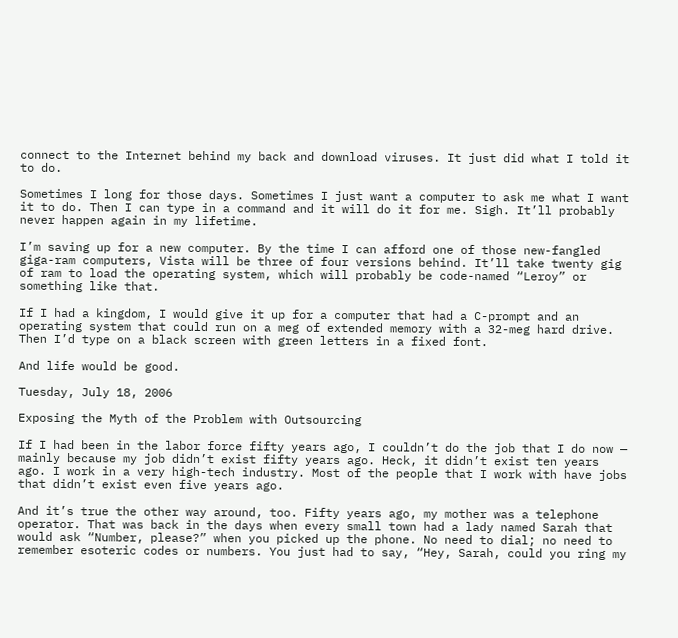connect to the Internet behind my back and download viruses. It just did what I told it to do.

Sometimes I long for those days. Sometimes I just want a computer to ask me what I want it to do. Then I can type in a command and it will do it for me. Sigh. It’ll probably never happen again in my lifetime.

I’m saving up for a new computer. By the time I can afford one of those new-fangled giga-ram computers, Vista will be three of four versions behind. It’ll take twenty gig of ram to load the operating system, which will probably be code-named “Leroy” or something like that.

If I had a kingdom, I would give it up for a computer that had a C-prompt and an operating system that could run on a meg of extended memory with a 32-meg hard drive. Then I’d type on a black screen with green letters in a fixed font.

And life would be good.

Tuesday, July 18, 2006

Exposing the Myth of the Problem with Outsourcing

If I had been in the labor force fifty years ago, I couldn’t do the job that I do now — mainly because my job didn’t exist fifty years ago. Heck, it didn’t exist ten years ago. I work in a very high-tech industry. Most of the people that I work with have jobs that didn’t exist even five years ago.

And it’s true the other way around, too. Fifty years ago, my mother was a telephone operator. That was back in the days when every small town had a lady named Sarah that would ask “Number, please?” when you picked up the phone. No need to dial; no need to remember esoteric codes or numbers. You just had to say, “Hey, Sarah, could you ring my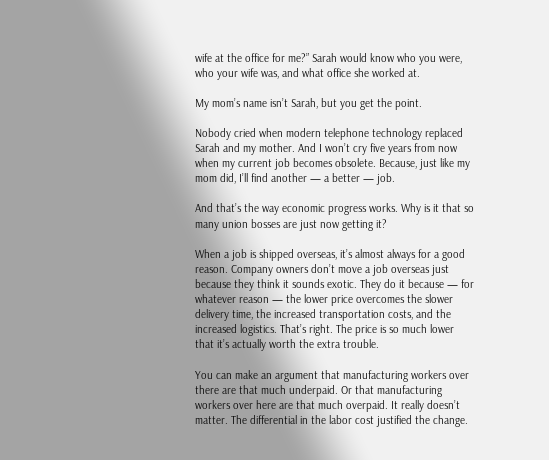wife at the office for me?” Sarah would know who you were, who your wife was, and what office she worked at.

My mom’s name isn’t Sarah, but you get the point.

Nobody cried when modern telephone technology replaced Sarah and my mother. And I won’t cry five years from now when my current job becomes obsolete. Because, just like my mom did, I’ll find another — a better — job.

And that’s the way economic progress works. Why is it that so many union bosses are just now getting it?

When a job is shipped overseas, it’s almost always for a good reason. Company owners don’t move a job overseas just because they think it sounds exotic. They do it because — for whatever reason — the lower price overcomes the slower delivery time, the increased transportation costs, and the increased logistics. That’s right. The price is so much lower that it’s actually worth the extra trouble.

You can make an argument that manufacturing workers over there are that much underpaid. Or that manufacturing workers over here are that much overpaid. It really doesn’t matter. The differential in the labor cost justified the change.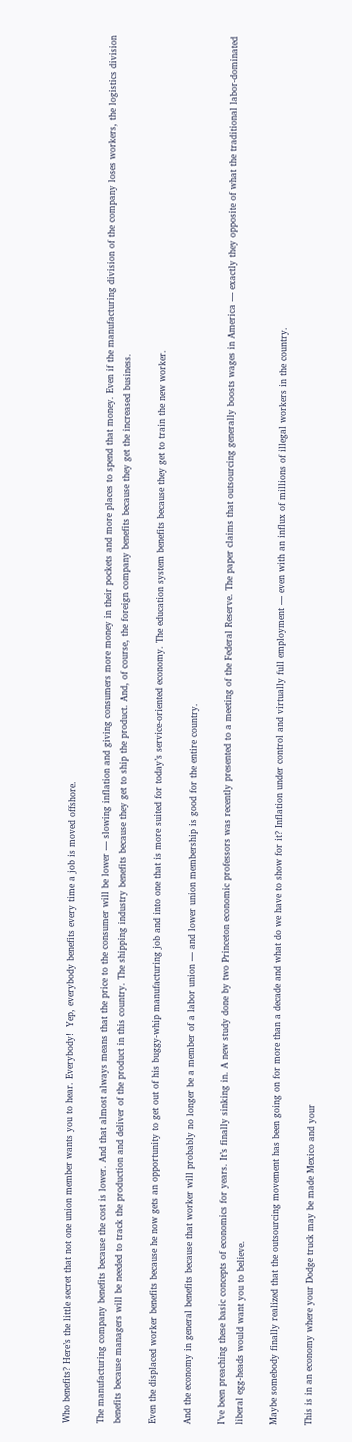Who benefits? Here’s the little secret that not one union member wants you to hear. Everybody!  Yep, everybody benefits every time a job is moved offshore.

The manufacturing company benefits because the cost is lower. And that almost always means that the price to the consumer will be lower — slowing inflation and giving consumers more money in their pockets and more places to spend that money. Even if the manufacturing division of the company loses workers, the logistics division benefits because managers will be needed to track the production and deliver of the product in this country. The shipping industry benefits because they get to ship the product. And, of course, the foreign company benefits because they get the increased business.

Even the displaced worker benefits because he now gets an opportunity to get out of his buggy-whip manufacturing job and into one that is more suited for today’s service-oriented economy. The education system benefits because they get to train the new worker.

And the economy in general benefits because that worker will probably no longer be a member of a labor union — and lower union membership is good for the entire country.

I’ve been preaching these basic concepts of economics for years. It’s finally sinking in. A new study done by two Princeton economic professors was recently presented to a meeting of the Federal Reserve. The paper claims that outsourcing generally boosts wages in America — exactly they opposite of what the traditional labor-dominated liberal egg-heads would want you to believe.

Maybe somebody finally realized that the outsourcing movement has been going on for more than a decade and what do we have to show for it? Inflation under control and virtually full employment — even with an influx of millions of illegal workers in the country.

This is in an economy where your Dodge truck may be made Mexico and your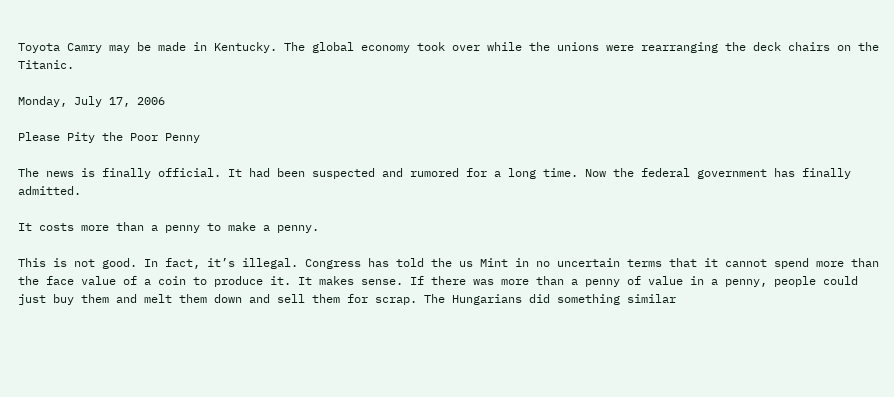Toyota Camry may be made in Kentucky. The global economy took over while the unions were rearranging the deck chairs on the Titanic.

Monday, July 17, 2006

Please Pity the Poor Penny

The news is finally official. It had been suspected and rumored for a long time. Now the federal government has finally admitted.

It costs more than a penny to make a penny.

This is not good. In fact, it’s illegal. Congress has told the us Mint in no uncertain terms that it cannot spend more than the face value of a coin to produce it. It makes sense. If there was more than a penny of value in a penny, people could just buy them and melt them down and sell them for scrap. The Hungarians did something similar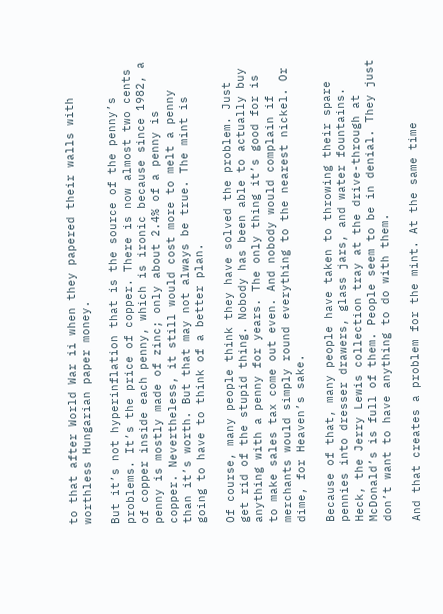to that after World War ii when they papered their walls with worthless Hungarian paper money.

But it’s not hyperinflation that is the source of the penny’s problems. It’s the price of copper. There is now almost two cents of copper inside each penny, which is ironic because since 1982, a penny is mostly made of zinc; only about 2.4% of a penny is copper. Nevertheless, it still would cost more to melt a penny than it’s worth. But that may not always be true. The mint is going to have to think of a better plan.

Of course, many people think they have solved the problem. Just get rid of the stupid thing. Nobody has been able to actually buy anything with a penny for years. The only thing it’s good for is to make sales tax come out even. And nobody would complain if merchants would simply round everything to the nearest nickel. Or dime, for Heaven’s sake.

Because of that, many people have taken to throwing their spare pennies into dresser drawers, glass jars, and water fountains. Heck, the Jerry Lewis collection tray at the drive-through at McDonald’s is full of them. People seem to be in denial. They just don’t want to have anything to do with them.

And that creates a problem for the mint. At the same time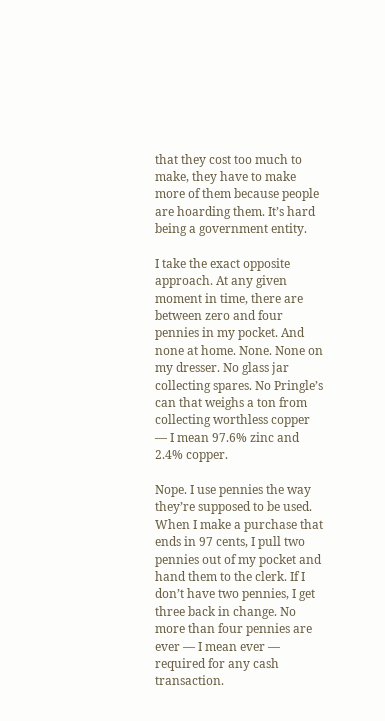that they cost too much to make, they have to make more of them because people are hoarding them. It’s hard being a government entity.

I take the exact opposite approach. At any given moment in time, there are between zero and four pennies in my pocket. And none at home. None. None on my dresser. No glass jar collecting spares. No Pringle’s can that weighs a ton from collecting worthless copper — I mean 97.6% zinc and 2.4% copper.

Nope. I use pennies the way they’re supposed to be used. When I make a purchase that ends in 97 cents, I pull two pennies out of my pocket and hand them to the clerk. If I don’t have two pennies, I get three back in change. No more than four pennies are ever — I mean ever — required for any cash transaction.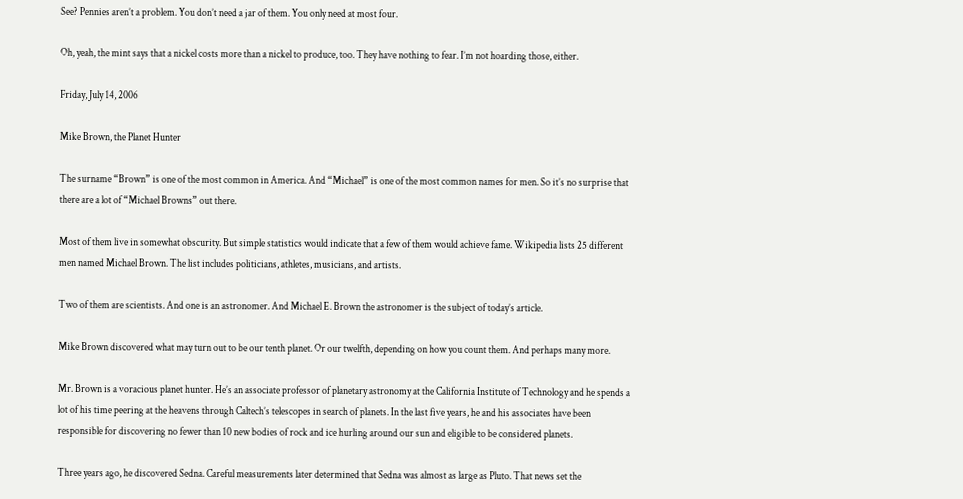See? Pennies aren’t a problem. You don’t need a jar of them. You only need at most four.

Oh, yeah, the mint says that a nickel costs more than a nickel to produce, too. They have nothing to fear. I’m not hoarding those, either.

Friday, July 14, 2006

Mike Brown, the Planet Hunter

The surname “Brown” is one of the most common in America. And “Michael” is one of the most common names for men. So it’s no surprise that there are a lot of “Michael Browns” out there.

Most of them live in somewhat obscurity. But simple statistics would indicate that a few of them would achieve fame. Wikipedia lists 25 different men named Michael Brown. The list includes politicians, athletes, musicians, and artists.

Two of them are scientists. And one is an astronomer. And Michael E. Brown the astronomer is the subject of today’s article.

Mike Brown discovered what may turn out to be our tenth planet. Or our twelfth, depending on how you count them. And perhaps many more.

Mr. Brown is a voracious planet hunter. He’s an associate professor of planetary astronomy at the California Institute of Technology and he spends a lot of his time peering at the heavens through Caltech’s telescopes in search of planets. In the last five years, he and his associates have been responsible for discovering no fewer than 10 new bodies of rock and ice hurling around our sun and eligible to be considered planets.

Three years ago, he discovered Sedna. Careful measurements later determined that Sedna was almost as large as Pluto. That news set the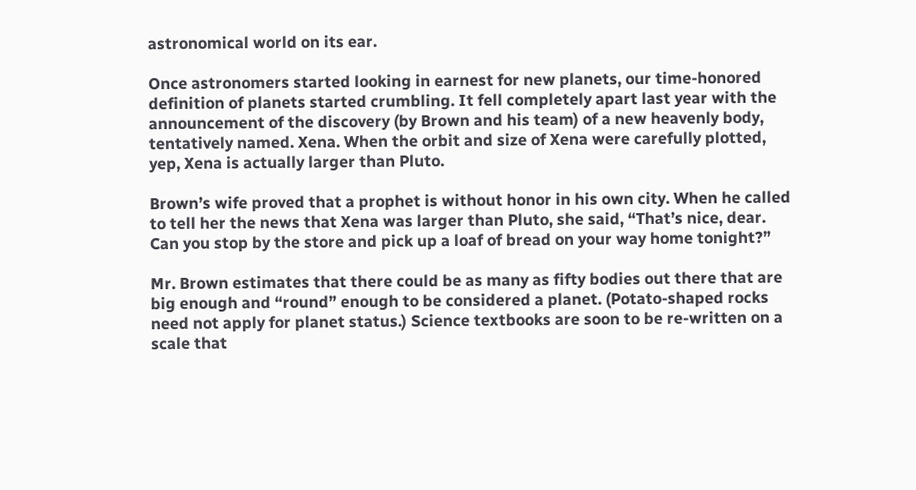astronomical world on its ear.

Once astronomers started looking in earnest for new planets, our time-honored definition of planets started crumbling. It fell completely apart last year with the announcement of the discovery (by Brown and his team) of a new heavenly body, tentatively named. Xena. When the orbit and size of Xena were carefully plotted, yep, Xena is actually larger than Pluto.

Brown’s wife proved that a prophet is without honor in his own city. When he called to tell her the news that Xena was larger than Pluto, she said, “That’s nice, dear. Can you stop by the store and pick up a loaf of bread on your way home tonight?”

Mr. Brown estimates that there could be as many as fifty bodies out there that are big enough and “round” enough to be considered a planet. (Potato-shaped rocks need not apply for planet status.) Science textbooks are soon to be re-written on a scale that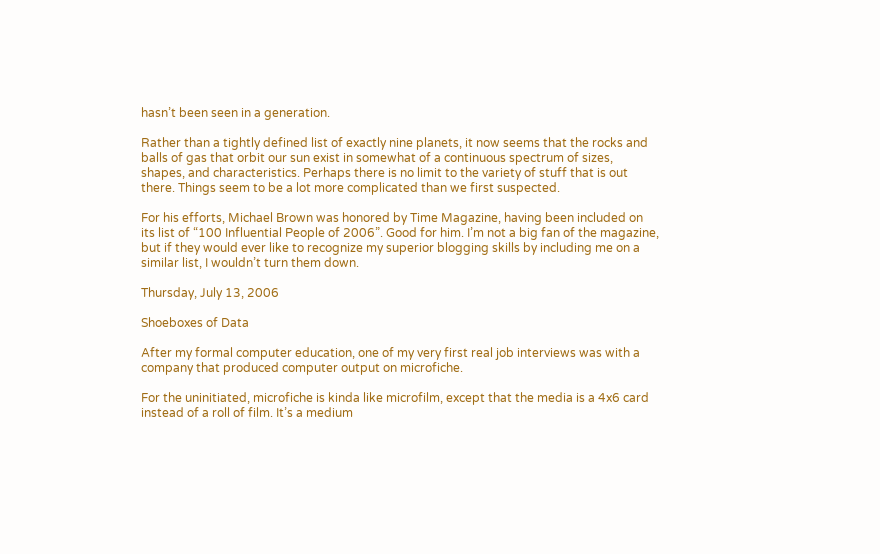hasn’t been seen in a generation.

Rather than a tightly defined list of exactly nine planets, it now seems that the rocks and balls of gas that orbit our sun exist in somewhat of a continuous spectrum of sizes, shapes, and characteristics. Perhaps there is no limit to the variety of stuff that is out there. Things seem to be a lot more complicated than we first suspected.

For his efforts, Michael Brown was honored by Time Magazine, having been included on its list of “100 Influential People of 2006”. Good for him. I’m not a big fan of the magazine, but if they would ever like to recognize my superior blogging skills by including me on a similar list, I wouldn’t turn them down.

Thursday, July 13, 2006

Shoeboxes of Data

After my formal computer education, one of my very first real job interviews was with a company that produced computer output on microfiche.

For the uninitiated, microfiche is kinda like microfilm, except that the media is a 4x6 card instead of a roll of film. It’s a medium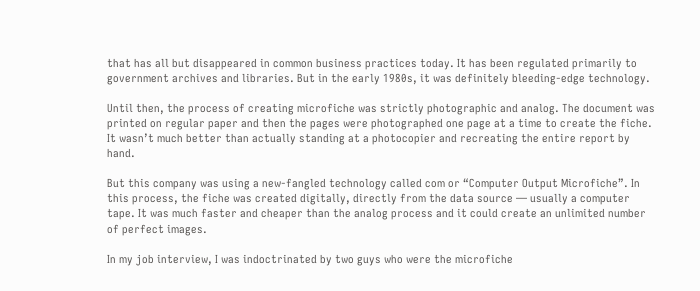that has all but disappeared in common business practices today. It has been regulated primarily to government archives and libraries. But in the early 1980s, it was definitely bleeding-edge technology.

Until then, the process of creating microfiche was strictly photographic and analog. The document was printed on regular paper and then the pages were photographed one page at a time to create the fiche. It wasn’t much better than actually standing at a photocopier and recreating the entire report by hand.

But this company was using a new-fangled technology called com or “Computer Output Microfiche”. In this process, the fiche was created digitally, directly from the data source — usually a computer tape. It was much faster and cheaper than the analog process and it could create an unlimited number of perfect images.

In my job interview, I was indoctrinated by two guys who were the microfiche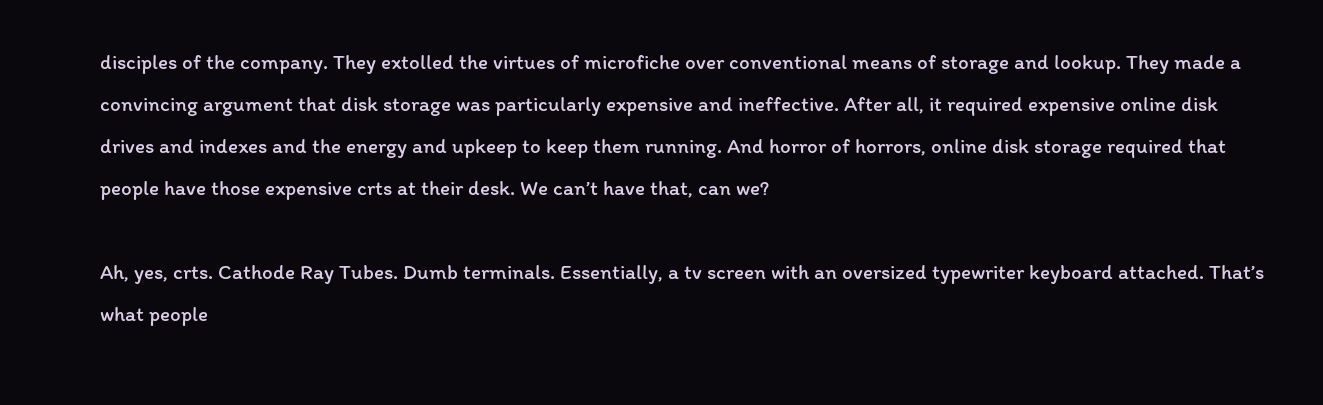disciples of the company. They extolled the virtues of microfiche over conventional means of storage and lookup. They made a convincing argument that disk storage was particularly expensive and ineffective. After all, it required expensive online disk drives and indexes and the energy and upkeep to keep them running. And horror of horrors, online disk storage required that people have those expensive crts at their desk. We can’t have that, can we?

Ah, yes, crts. Cathode Ray Tubes. Dumb terminals. Essentially, a tv screen with an oversized typewriter keyboard attached. That’s what people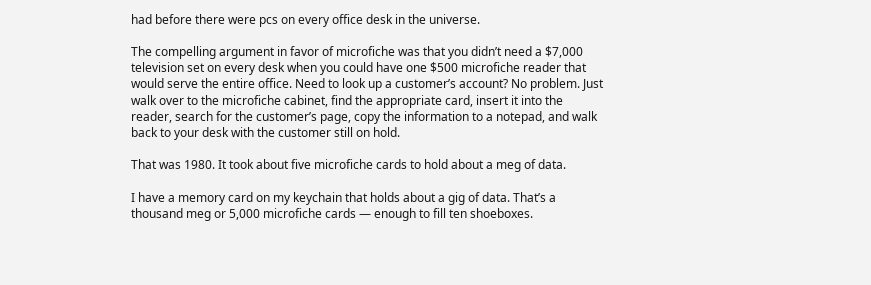had before there were pcs on every office desk in the universe.

The compelling argument in favor of microfiche was that you didn’t need a $7,000 television set on every desk when you could have one $500 microfiche reader that would serve the entire office. Need to look up a customer’s account? No problem. Just walk over to the microfiche cabinet, find the appropriate card, insert it into the reader, search for the customer’s page, copy the information to a notepad, and walk back to your desk with the customer still on hold.

That was 1980. It took about five microfiche cards to hold about a meg of data.

I have a memory card on my keychain that holds about a gig of data. That’s a thousand meg or 5,000 microfiche cards — enough to fill ten shoeboxes.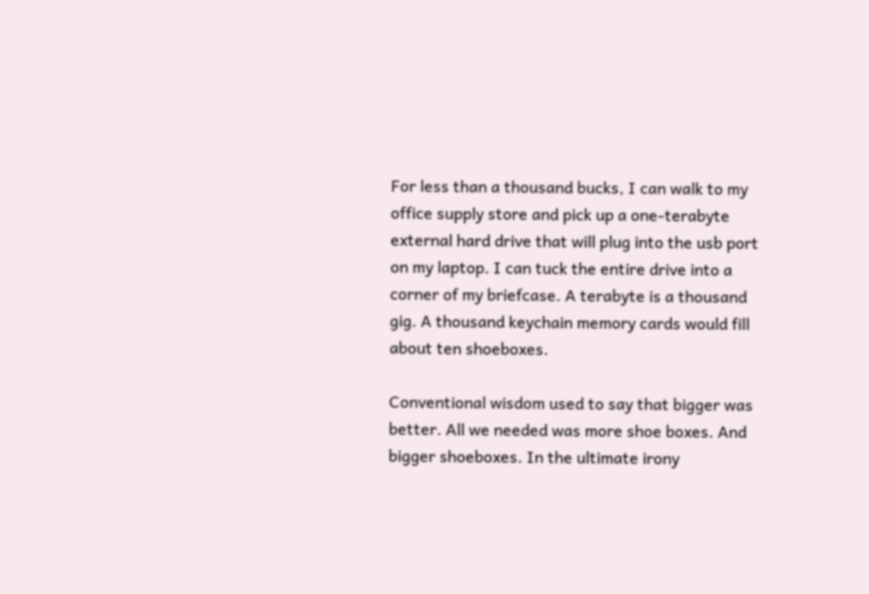For less than a thousand bucks, I can walk to my office supply store and pick up a one-terabyte external hard drive that will plug into the usb port on my laptop. I can tuck the entire drive into a corner of my briefcase. A terabyte is a thousand gig. A thousand keychain memory cards would fill about ten shoeboxes.

Conventional wisdom used to say that bigger was better. All we needed was more shoe boxes. And bigger shoeboxes. In the ultimate irony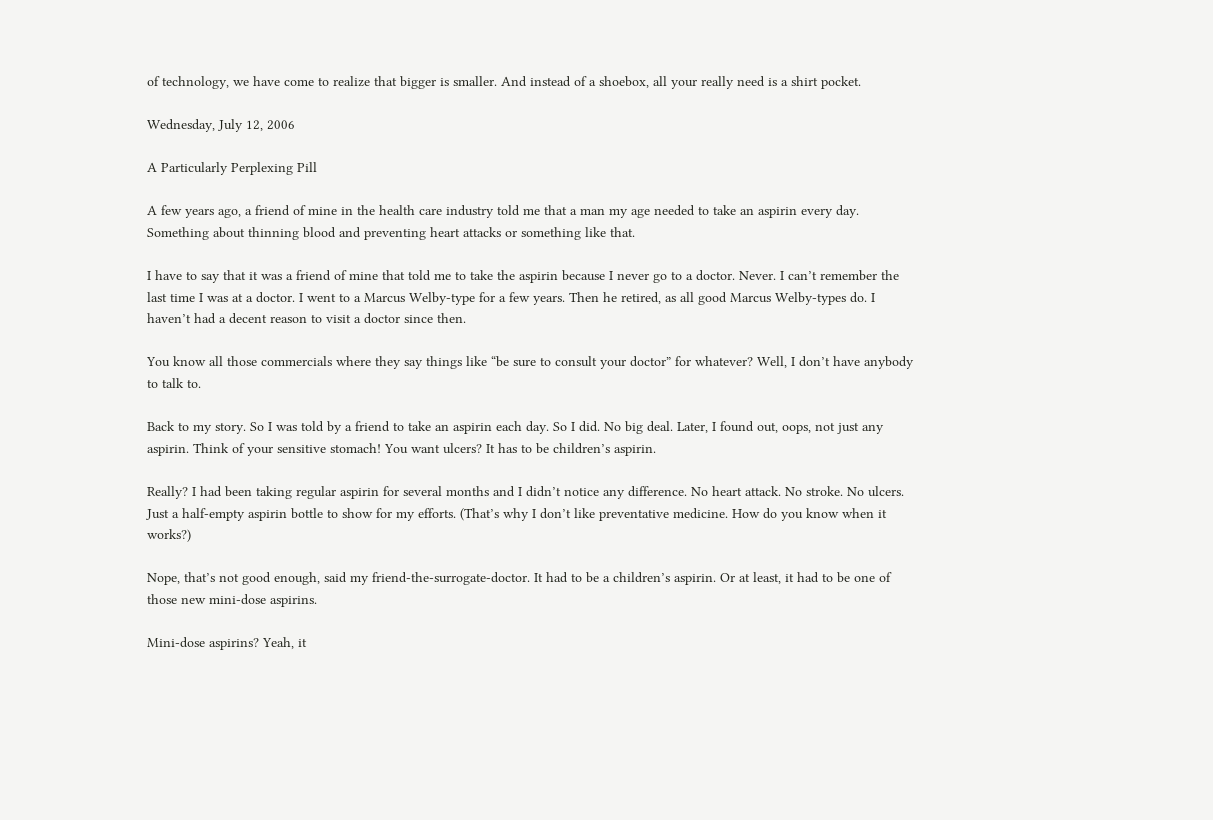of technology, we have come to realize that bigger is smaller. And instead of a shoebox, all your really need is a shirt pocket.

Wednesday, July 12, 2006

A Particularly Perplexing Pill

A few years ago, a friend of mine in the health care industry told me that a man my age needed to take an aspirin every day. Something about thinning blood and preventing heart attacks or something like that.

I have to say that it was a friend of mine that told me to take the aspirin because I never go to a doctor. Never. I can’t remember the last time I was at a doctor. I went to a Marcus Welby-type for a few years. Then he retired, as all good Marcus Welby-types do. I haven’t had a decent reason to visit a doctor since then.

You know all those commercials where they say things like “be sure to consult your doctor” for whatever? Well, I don’t have anybody to talk to.

Back to my story. So I was told by a friend to take an aspirin each day. So I did. No big deal. Later, I found out, oops, not just any aspirin. Think of your sensitive stomach! You want ulcers? It has to be children’s aspirin.

Really? I had been taking regular aspirin for several months and I didn’t notice any difference. No heart attack. No stroke. No ulcers. Just a half-empty aspirin bottle to show for my efforts. (That’s why I don’t like preventative medicine. How do you know when it works?)

Nope, that’s not good enough, said my friend-the-surrogate-doctor. It had to be a children’s aspirin. Or at least, it had to be one of those new mini-dose aspirins.

Mini-dose aspirins? Yeah, it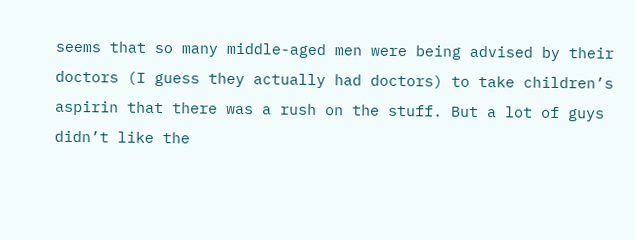seems that so many middle-aged men were being advised by their doctors (I guess they actually had doctors) to take children’s aspirin that there was a rush on the stuff. But a lot of guys didn’t like the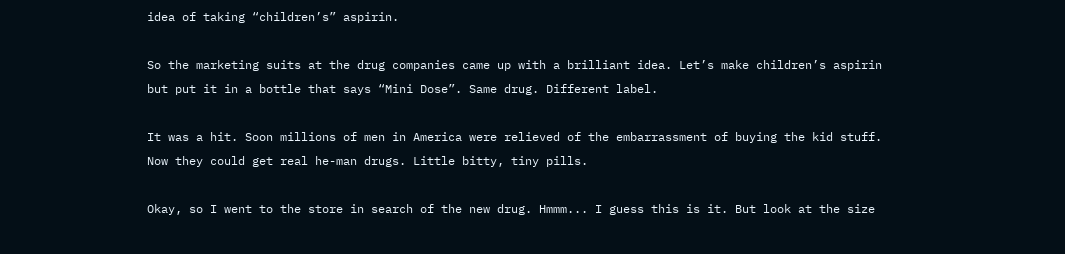idea of taking “children’s” aspirin.

So the marketing suits at the drug companies came up with a brilliant idea. Let’s make children’s aspirin but put it in a bottle that says “Mini Dose”. Same drug. Different label.

It was a hit. Soon millions of men in America were relieved of the embarrassment of buying the kid stuff. Now they could get real he-man drugs. Little bitty, tiny pills.

Okay, so I went to the store in search of the new drug. Hmmm... I guess this is it. But look at the size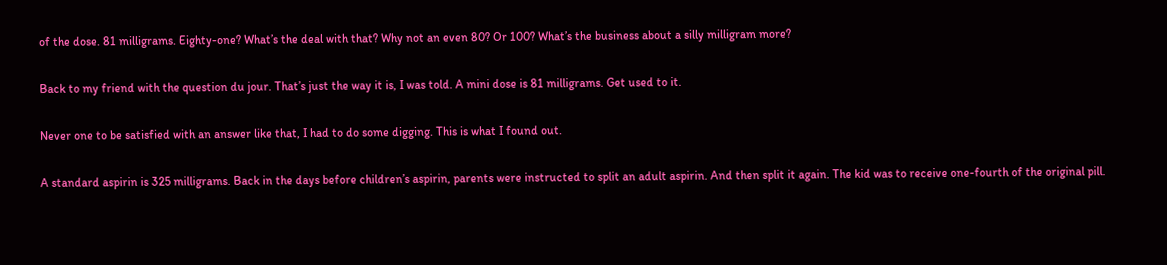of the dose. 81 milligrams. Eighty-one? What’s the deal with that? Why not an even 80? Or 100? What’s the business about a silly milligram more?

Back to my friend with the question du jour. That’s just the way it is, I was told. A mini dose is 81 milligrams. Get used to it.

Never one to be satisfied with an answer like that, I had to do some digging. This is what I found out.

A standard aspirin is 325 milligrams. Back in the days before children’s aspirin, parents were instructed to split an adult aspirin. And then split it again. The kid was to receive one-fourth of the original pill.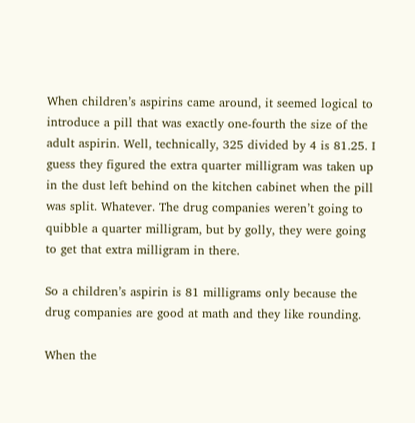When children’s aspirins came around, it seemed logical to introduce a pill that was exactly one-fourth the size of the adult aspirin. Well, technically, 325 divided by 4 is 81.25. I guess they figured the extra quarter milligram was taken up in the dust left behind on the kitchen cabinet when the pill was split. Whatever. The drug companies weren’t going to quibble a quarter milligram, but by golly, they were going to get that extra milligram in there.

So a children’s aspirin is 81 milligrams only because the drug companies are good at math and they like rounding.

When the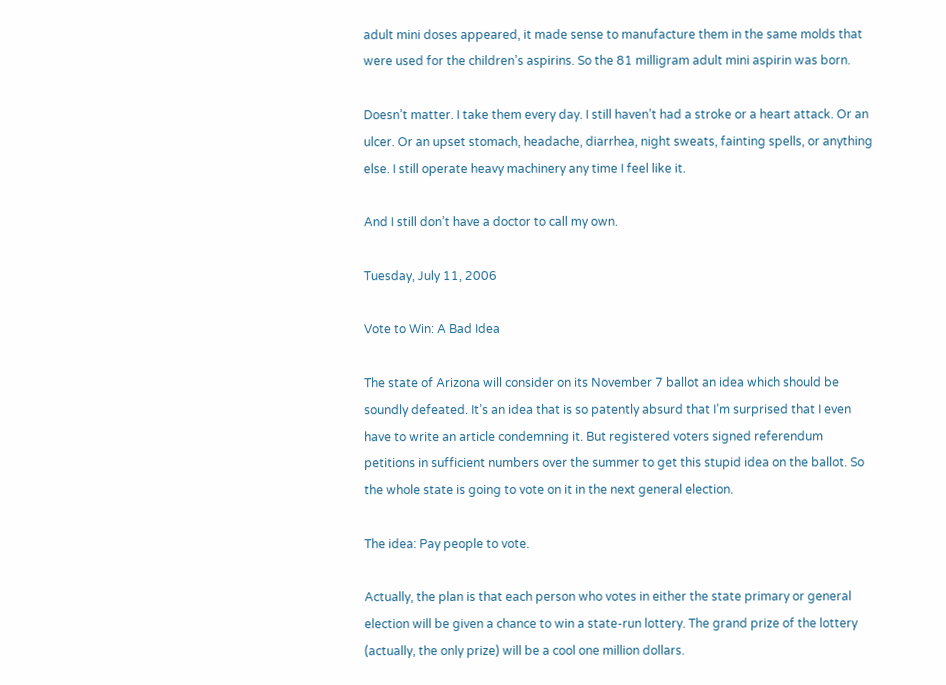adult mini doses appeared, it made sense to manufacture them in the same molds that were used for the children’s aspirins. So the 81 milligram adult mini aspirin was born.

Doesn’t matter. I take them every day. I still haven’t had a stroke or a heart attack. Or an ulcer. Or an upset stomach, headache, diarrhea, night sweats, fainting spells, or anything else. I still operate heavy machinery any time I feel like it.

And I still don’t have a doctor to call my own.

Tuesday, July 11, 2006

Vote to Win: A Bad Idea

The state of Arizona will consider on its November 7 ballot an idea which should be soundly defeated. It’s an idea that is so patently absurd that I’m surprised that I even have to write an article condemning it. But registered voters signed referendum petitions in sufficient numbers over the summer to get this stupid idea on the ballot. So the whole state is going to vote on it in the next general election.

The idea: Pay people to vote.

Actually, the plan is that each person who votes in either the state primary or general election will be given a chance to win a state-run lottery. The grand prize of the lottery (actually, the only prize) will be a cool one million dollars.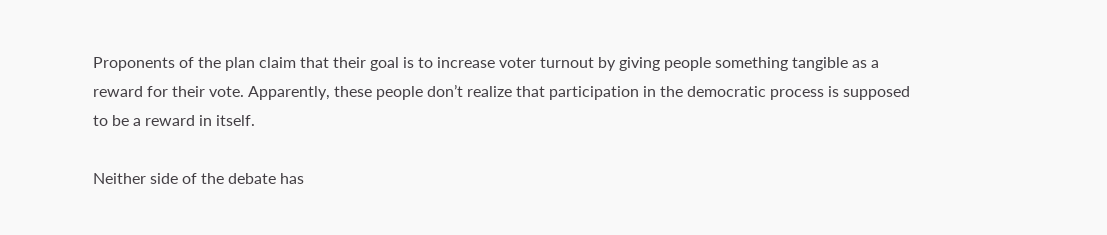Proponents of the plan claim that their goal is to increase voter turnout by giving people something tangible as a reward for their vote. Apparently, these people don’t realize that participation in the democratic process is supposed to be a reward in itself.

Neither side of the debate has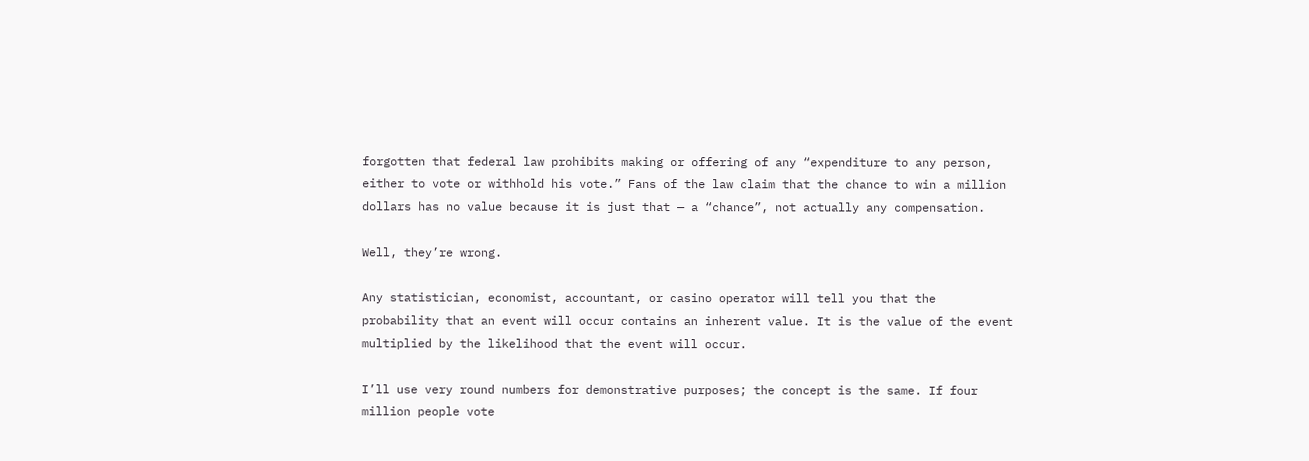forgotten that federal law prohibits making or offering of any “expenditure to any person, either to vote or withhold his vote.” Fans of the law claim that the chance to win a million dollars has no value because it is just that — a “chance”, not actually any compensation.

Well, they’re wrong.

Any statistician, economist, accountant, or casino operator will tell you that the probability that an event will occur contains an inherent value. It is the value of the event multiplied by the likelihood that the event will occur.

I’ll use very round numbers for demonstrative purposes; the concept is the same. If four million people vote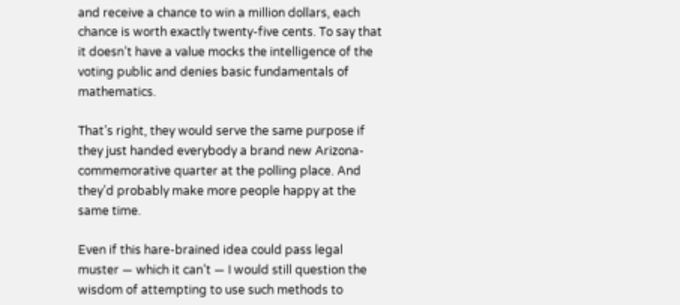and receive a chance to win a million dollars, each chance is worth exactly twenty-five cents. To say that it doesn’t have a value mocks the intelligence of the voting public and denies basic fundamentals of mathematics.

That’s right, they would serve the same purpose if they just handed everybody a brand new Arizona-commemorative quarter at the polling place. And they’d probably make more people happy at the same time.

Even if this hare-brained idea could pass legal muster — which it can’t — I would still question the wisdom of attempting to use such methods to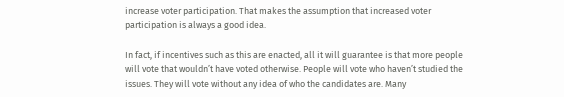increase voter participation. That makes the assumption that increased voter participation is always a good idea.

In fact, if incentives such as this are enacted, all it will guarantee is that more people will vote that wouldn’t have voted otherwise. People will vote who haven’t studied the issues. They will vote without any idea of who the candidates are. Many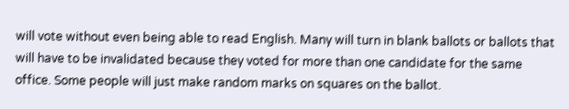will vote without even being able to read English. Many will turn in blank ballots or ballots that will have to be invalidated because they voted for more than one candidate for the same office. Some people will just make random marks on squares on the ballot.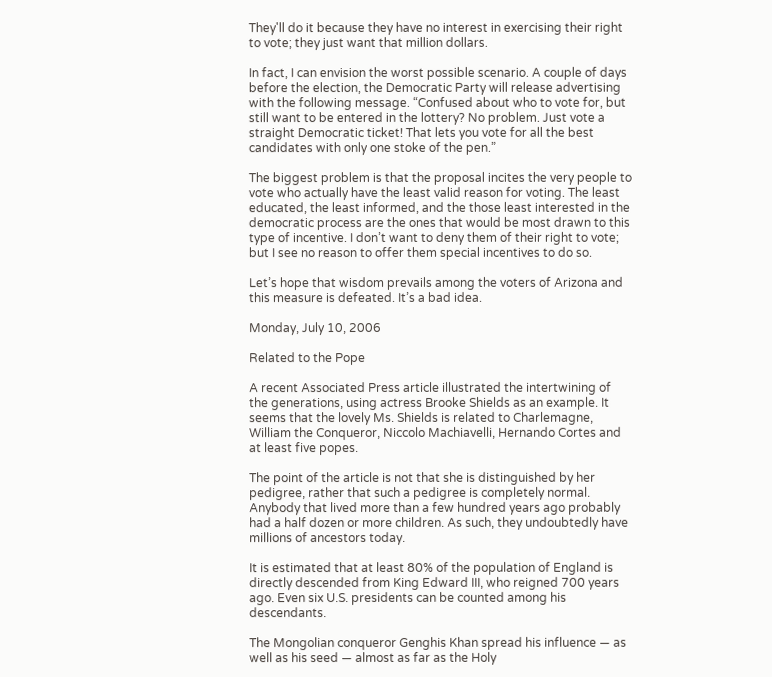They'll do it because they have no interest in exercising their right to vote; they just want that million dollars.

In fact, I can envision the worst possible scenario. A couple of days before the election, the Democratic Party will release advertising with the following message. “Confused about who to vote for, but still want to be entered in the lottery? No problem. Just vote a straight Democratic ticket! That lets you vote for all the best candidates with only one stoke of the pen.”

The biggest problem is that the proposal incites the very people to vote who actually have the least valid reason for voting. The least educated, the least informed, and the those least interested in the democratic process are the ones that would be most drawn to this type of incentive. I don’t want to deny them of their right to vote; but I see no reason to offer them special incentives to do so.

Let’s hope that wisdom prevails among the voters of Arizona and this measure is defeated. It’s a bad idea.

Monday, July 10, 2006

Related to the Pope

A recent Associated Press article illustrated the intertwining of the generations, using actress Brooke Shields as an example. It seems that the lovely Ms. Shields is related to Charlemagne, William the Conqueror, Niccolo Machiavelli, Hernando Cortes and at least five popes.

The point of the article is not that she is distinguished by her pedigree, rather that such a pedigree is completely normal. Anybody that lived more than a few hundred years ago probably had a half dozen or more children. As such, they undoubtedly have millions of ancestors today.

It is estimated that at least 80% of the population of England is directly descended from King Edward III, who reigned 700 years ago. Even six U.S. presidents can be counted among his descendants.

The Mongolian conqueror Genghis Khan spread his influence — as well as his seed — almost as far as the Holy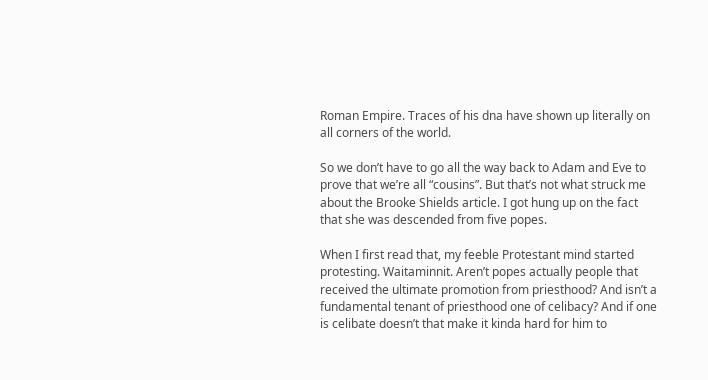Roman Empire. Traces of his dna have shown up literally on all corners of the world.

So we don’t have to go all the way back to Adam and Eve to prove that we’re all “cousins”. But that’s not what struck me about the Brooke Shields article. I got hung up on the fact that she was descended from five popes.

When I first read that, my feeble Protestant mind started protesting. Waitaminnit. Aren’t popes actually people that received the ultimate promotion from priesthood? And isn’t a fundamental tenant of priesthood one of celibacy? And if one is celibate doesn’t that make it kinda hard for him to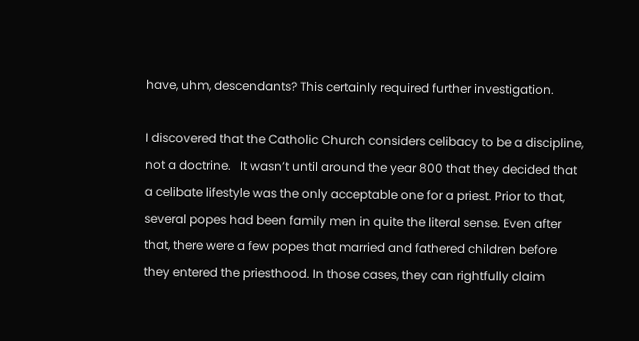have, uhm, descendants? This certainly required further investigation.

I discovered that the Catholic Church considers celibacy to be a discipline, not a doctrine.   It wasn’t until around the year 800 that they decided that a celibate lifestyle was the only acceptable one for a priest. Prior to that, several popes had been family men in quite the literal sense. Even after that, there were a few popes that married and fathered children before they entered the priesthood. In those cases, they can rightfully claim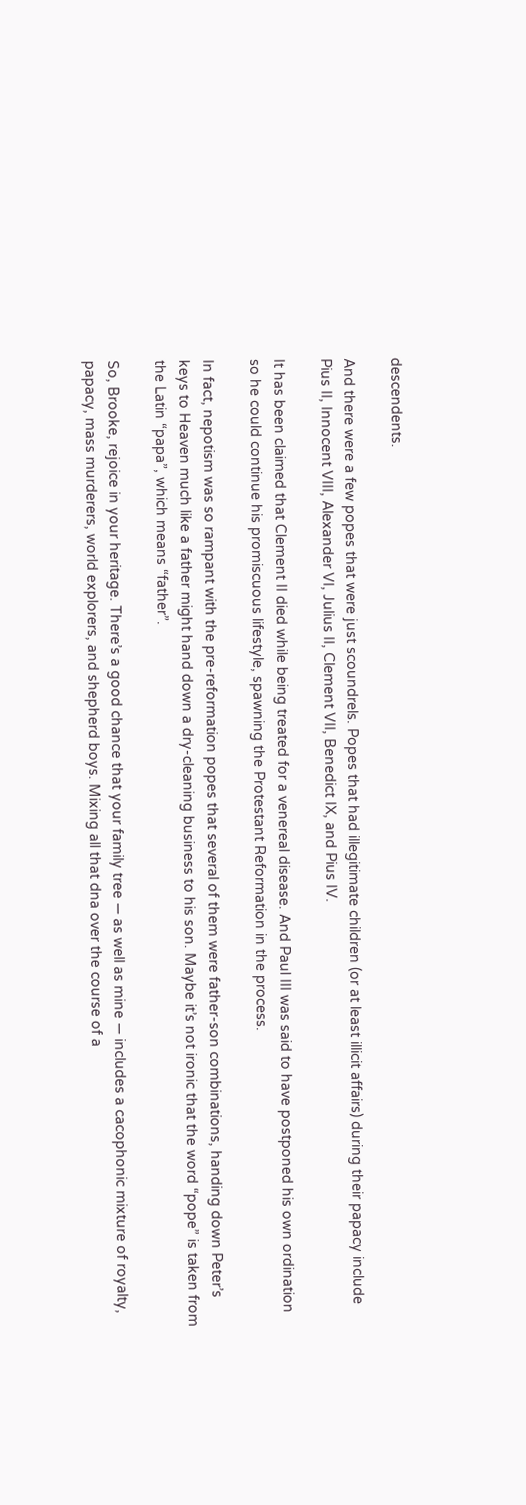descendents.

And there were a few popes that were just scoundrels. Popes that had illegitimate children (or at least illicit affairs) during their papacy include Pius II, Innocent VIII, Alexander VI, Julius II, Clement VII, Benedict IX, and Pius IV.

It has been claimed that Clement II died while being treated for a venereal disease. And Paul III was said to have postponed his own ordination so he could continue his promiscuous lifestyle, spawning the Protestant Reformation in the process.

In fact, nepotism was so rampant with the pre-reformation popes that several of them were father-son combinations, handing down Peter’s keys to Heaven much like a father might hand down a dry-cleaning business to his son. Maybe it’s not ironic that the word “pope” is taken from the Latin “papa”, which means “father”.

So, Brooke, rejoice in your heritage. There’s a good chance that your family tree — as well as mine — includes a cacophonic mixture of royalty, papacy, mass murderers, world explorers, and shepherd boys. Mixing all that dna over the course of a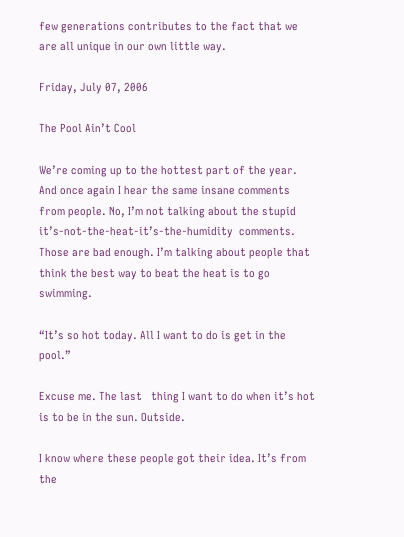few generations contributes to the fact that we are all unique in our own little way.

Friday, July 07, 2006

The Pool Ain’t Cool

We’re coming up to the hottest part of the year. And once again I hear the same insane comments from people. No, I’m not talking about the stupid it’s-not-the-heat-it’s-the-humidity  comments. Those are bad enough. I’m talking about people that think the best way to beat the heat is to go swimming.

“It’s so hot today. All I want to do is get in the pool.”

Excuse me. The last   thing I want to do when it’s hot is to be in the sun. Outside.

I know where these people got their idea. It’s from the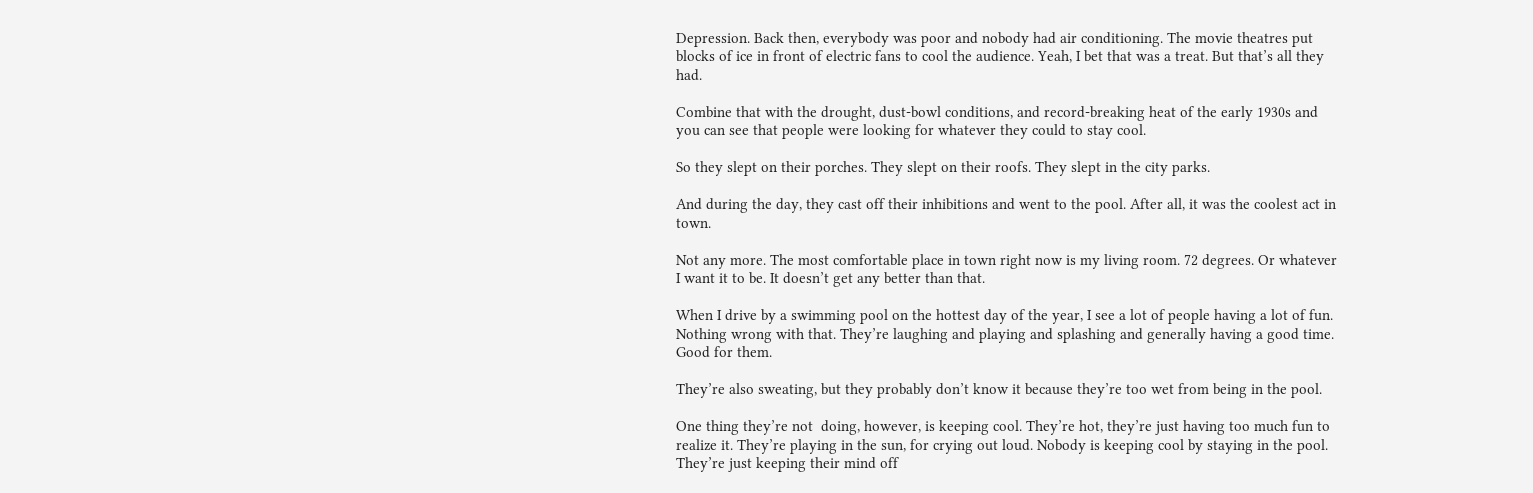Depression. Back then, everybody was poor and nobody had air conditioning. The movie theatres put blocks of ice in front of electric fans to cool the audience. Yeah, I bet that was a treat. But that’s all they had.

Combine that with the drought, dust-bowl conditions, and record-breaking heat of the early 1930s and you can see that people were looking for whatever they could to stay cool.

So they slept on their porches. They slept on their roofs. They slept in the city parks.

And during the day, they cast off their inhibitions and went to the pool. After all, it was the coolest act in town.

Not any more. The most comfortable place in town right now is my living room. 72 degrees. Or whatever I want it to be. It doesn’t get any better than that.

When I drive by a swimming pool on the hottest day of the year, I see a lot of people having a lot of fun. Nothing wrong with that. They’re laughing and playing and splashing and generally having a good time. Good for them.

They’re also sweating, but they probably don’t know it because they’re too wet from being in the pool.

One thing they’re not  doing, however, is keeping cool. They’re hot, they’re just having too much fun to realize it. They’re playing in the sun, for crying out loud. Nobody is keeping cool by staying in the pool. They’re just keeping their mind off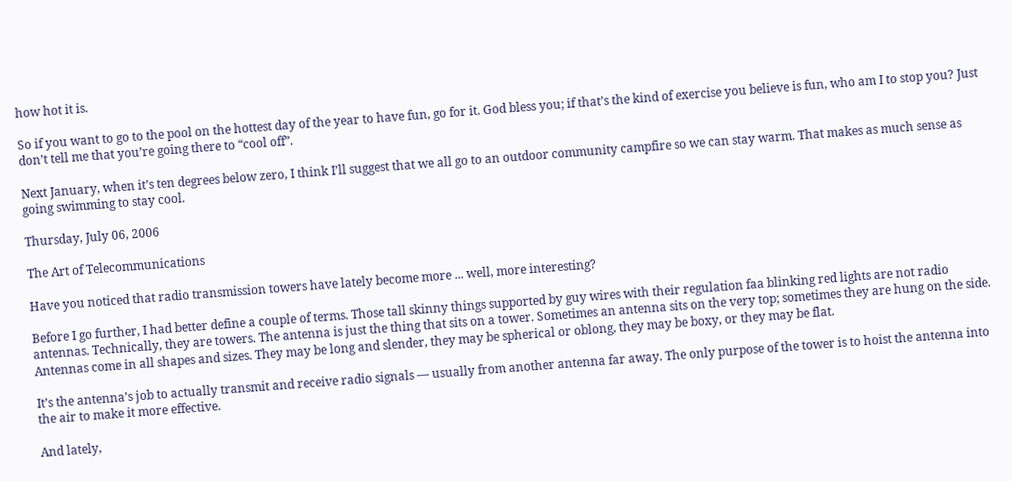how hot it is.

So if you want to go to the pool on the hottest day of the year to have fun, go for it. God bless you; if that’s the kind of exercise you believe is fun, who am I to stop you? Just don’t tell me that you’re going there to “cool off”.

Next January, when it’s ten degrees below zero, I think I’ll suggest that we all go to an outdoor community campfire so we can stay warm. That makes as much sense as going swimming to stay cool.

Thursday, July 06, 2006

The Art of Telecommunications

Have you noticed that radio transmission towers have lately become more ... well, more interesting?

Before I go further, I had better define a couple of terms. Those tall skinny things supported by guy wires with their regulation faa blinking red lights are not radio antennas. Technically, they are towers. The antenna is just the thing that sits on a tower. Sometimes an antenna sits on the very top; sometimes they are hung on the side. Antennas come in all shapes and sizes. They may be long and slender, they may be spherical or oblong, they may be boxy, or they may be flat.

It’s the antenna’s job to actually transmit and receive radio signals — usually from another antenna far away. The only purpose of the tower is to hoist the antenna into the air to make it more effective.

And lately,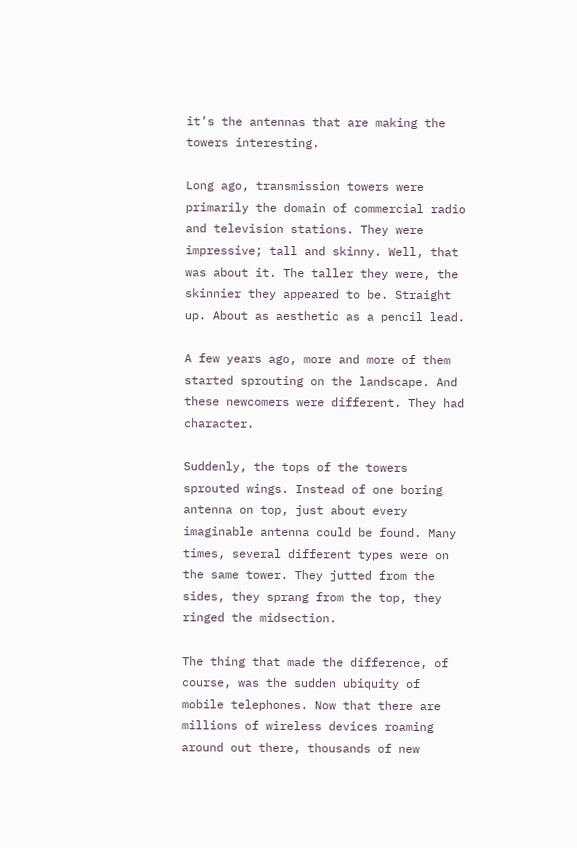it’s the antennas that are making the towers interesting.

Long ago, transmission towers were primarily the domain of commercial radio and television stations. They were impressive; tall and skinny. Well, that was about it. The taller they were, the skinnier they appeared to be. Straight up. About as aesthetic as a pencil lead.

A few years ago, more and more of them started sprouting on the landscape. And these newcomers were different. They had character.

Suddenly, the tops of the towers sprouted wings. Instead of one boring antenna on top, just about every imaginable antenna could be found. Many times, several different types were on the same tower. They jutted from the sides, they sprang from the top, they ringed the midsection.

The thing that made the difference, of course, was the sudden ubiquity of mobile telephones. Now that there are millions of wireless devices roaming around out there, thousands of new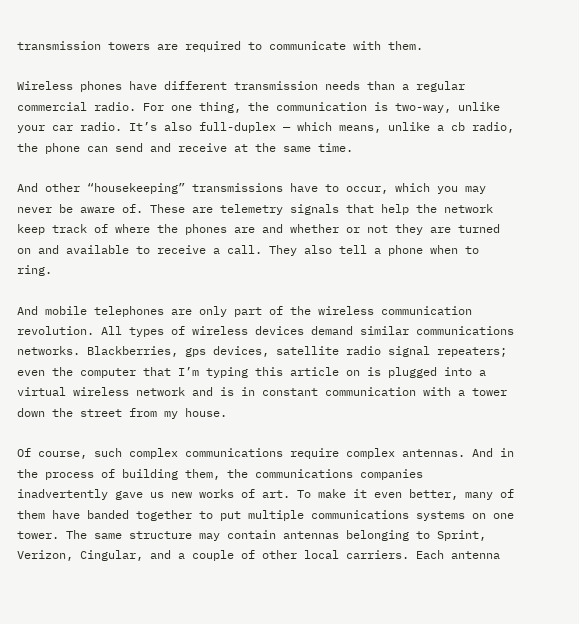transmission towers are required to communicate with them.

Wireless phones have different transmission needs than a regular commercial radio. For one thing, the communication is two-way, unlike your car radio. It’s also full-duplex — which means, unlike a cb radio, the phone can send and receive at the same time.

And other “housekeeping” transmissions have to occur, which you may never be aware of. These are telemetry signals that help the network keep track of where the phones are and whether or not they are turned on and available to receive a call. They also tell a phone when to ring.

And mobile telephones are only part of the wireless communication revolution. All types of wireless devices demand similar communications networks. Blackberries, gps devices, satellite radio signal repeaters; even the computer that I’m typing this article on is plugged into a virtual wireless network and is in constant communication with a tower down the street from my house.

Of course, such complex communications require complex antennas. And in the process of building them, the communications companies inadvertently gave us new works of art. To make it even better, many of them have banded together to put multiple communications systems on one tower. The same structure may contain antennas belonging to Sprint, Verizon, Cingular, and a couple of other local carriers. Each antenna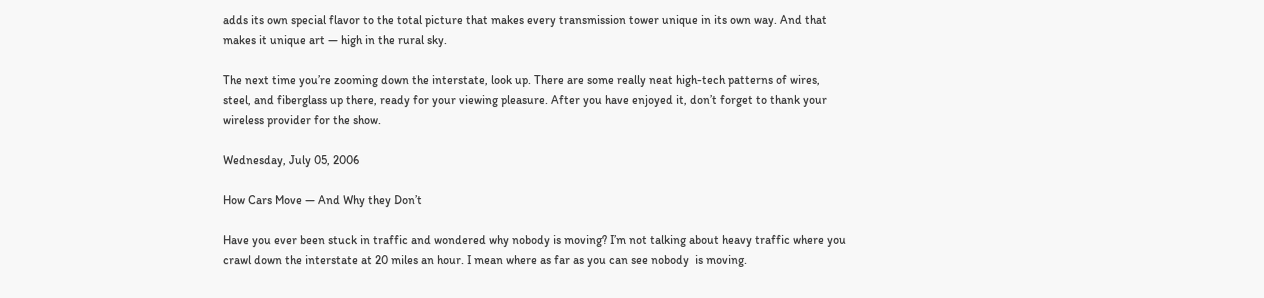adds its own special flavor to the total picture that makes every transmission tower unique in its own way. And that makes it unique art — high in the rural sky.

The next time you’re zooming down the interstate, look up. There are some really neat high-tech patterns of wires, steel, and fiberglass up there, ready for your viewing pleasure. After you have enjoyed it, don’t forget to thank your wireless provider for the show.

Wednesday, July 05, 2006

How Cars Move — And Why they Don’t

Have you ever been stuck in traffic and wondered why nobody is moving? I’m not talking about heavy traffic where you crawl down the interstate at 20 miles an hour. I mean where as far as you can see nobody  is moving.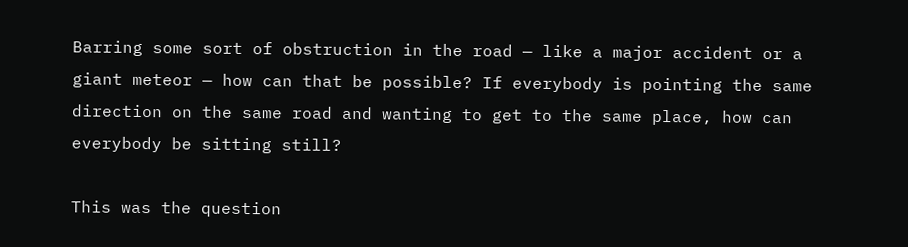Barring some sort of obstruction in the road — like a major accident or a giant meteor — how can that be possible? If everybody is pointing the same direction on the same road and wanting to get to the same place, how can everybody be sitting still?

This was the question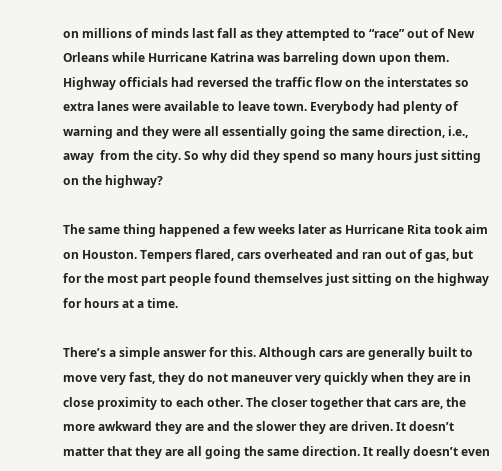on millions of minds last fall as they attempted to “race” out of New Orleans while Hurricane Katrina was barreling down upon them. Highway officials had reversed the traffic flow on the interstates so extra lanes were available to leave town. Everybody had plenty of warning and they were all essentially going the same direction, i.e., away  from the city. So why did they spend so many hours just sitting on the highway?

The same thing happened a few weeks later as Hurricane Rita took aim on Houston. Tempers flared, cars overheated and ran out of gas, but for the most part people found themselves just sitting on the highway for hours at a time.

There’s a simple answer for this. Although cars are generally built to move very fast, they do not maneuver very quickly when they are in close proximity to each other. The closer together that cars are, the more awkward they are and the slower they are driven. It doesn’t matter that they are all going the same direction. It really doesn’t even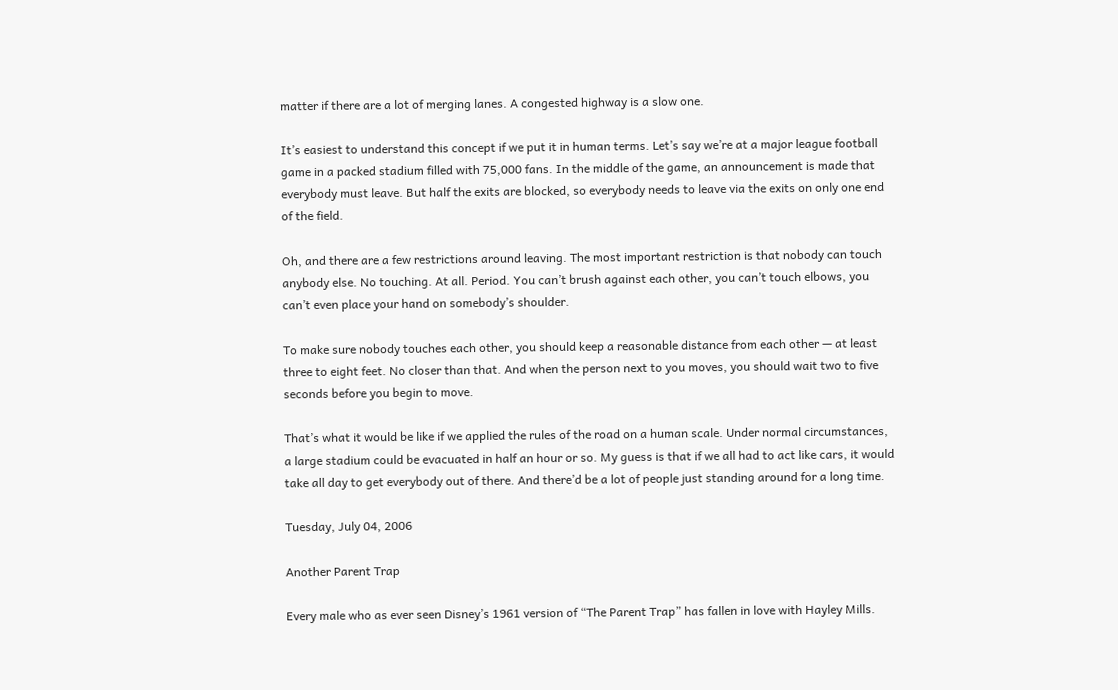matter if there are a lot of merging lanes. A congested highway is a slow one.

It’s easiest to understand this concept if we put it in human terms. Let’s say we’re at a major league football game in a packed stadium filled with 75,000 fans. In the middle of the game, an announcement is made that everybody must leave. But half the exits are blocked, so everybody needs to leave via the exits on only one end of the field.

Oh, and there are a few restrictions around leaving. The most important restriction is that nobody can touch anybody else. No touching. At all. Period. You can’t brush against each other, you can’t touch elbows, you can’t even place your hand on somebody’s shoulder.

To make sure nobody touches each other, you should keep a reasonable distance from each other — at least three to eight feet. No closer than that. And when the person next to you moves, you should wait two to five seconds before you begin to move.

That’s what it would be like if we applied the rules of the road on a human scale. Under normal circumstances, a large stadium could be evacuated in half an hour or so. My guess is that if we all had to act like cars, it would take all day to get everybody out of there. And there’d be a lot of people just standing around for a long time.

Tuesday, July 04, 2006

Another Parent Trap

Every male who as ever seen Disney’s 1961 version of “The Parent Trap” has fallen in love with Hayley Mills.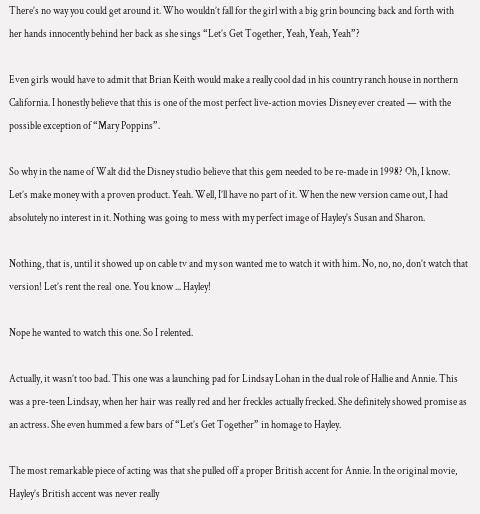There’s no way you could get around it. Who wouldn’t fall for the girl with a big grin bouncing back and forth with her hands innocently behind her back as she sings “Let’s Get Together, Yeah, Yeah, Yeah”?

Even girls would have to admit that Brian Keith would make a really cool dad in his country ranch house in northern California. I honestly believe that this is one of the most perfect live-action movies Disney ever created — with the possible exception of “Mary Poppins”.

So why in the name of Walt did the Disney studio believe that this gem needed to be re-made in 1998? Oh, I know. Let’s make money with a proven product. Yeah. Well, I’ll have no part of it. When the new version came out, I had absolutely no interest in it. Nothing was going to mess with my perfect image of Hayley’s Susan and Sharon.

Nothing, that is, until it showed up on cable tv and my son wanted me to watch it with him. No, no, no, don’t watch that  version! Let’s rent the real  one. You know ... Hayley!

Nope he wanted to watch this one. So I relented.

Actually, it wasn’t too bad. This one was a launching pad for Lindsay Lohan in the dual role of Hallie and Annie. This was a pre-teen Lindsay, when her hair was really red and her freckles actually frecked. She definitely showed promise as an actress. She even hummed a few bars of “Let’s Get Together” in homage to Hayley.

The most remarkable piece of acting was that she pulled off a proper British accent for Annie. In the original movie, Hayley’s British accent was never really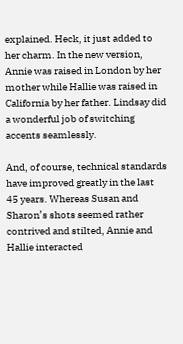explained. Heck, it just added to her charm. In the new version, Annie was raised in London by her mother while Hallie was raised in California by her father. Lindsay did a wonderful job of switching accents seamlessly.

And, of course, technical standards have improved greatly in the last 45 years. Whereas Susan and Sharon’s shots seemed rather contrived and stilted, Annie and Hallie interacted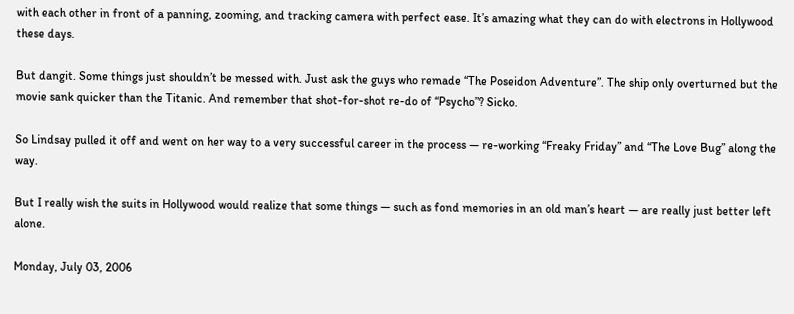with each other in front of a panning, zooming, and tracking camera with perfect ease. It’s amazing what they can do with electrons in Hollywood these days.

But dangit. Some things just shouldn’t be messed with. Just ask the guys who remade “The Poseidon Adventure”. The ship only overturned but the movie sank quicker than the Titanic. And remember that shot-for-shot re-do of “Psycho”? Sicko.

So Lindsay pulled it off and went on her way to a very successful career in the process — re-working “Freaky Friday” and “The Love Bug” along the way.

But I really wish the suits in Hollywood would realize that some things — such as fond memories in an old man’s heart — are really just better left alone.

Monday, July 03, 2006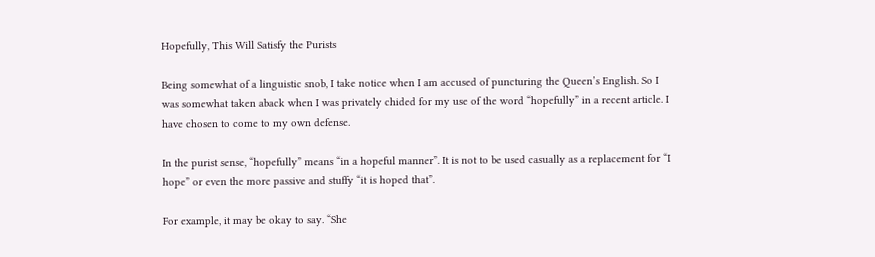Hopefully, This Will Satisfy the Purists

Being somewhat of a linguistic snob, I take notice when I am accused of puncturing the Queen’s English. So I was somewhat taken aback when I was privately chided for my use of the word “hopefully” in a recent article. I have chosen to come to my own defense.

In the purist sense, “hopefully” means “in a hopeful manner”. It is not to be used casually as a replacement for “I hope” or even the more passive and stuffy “it is hoped that”.

For example, it may be okay to say. “She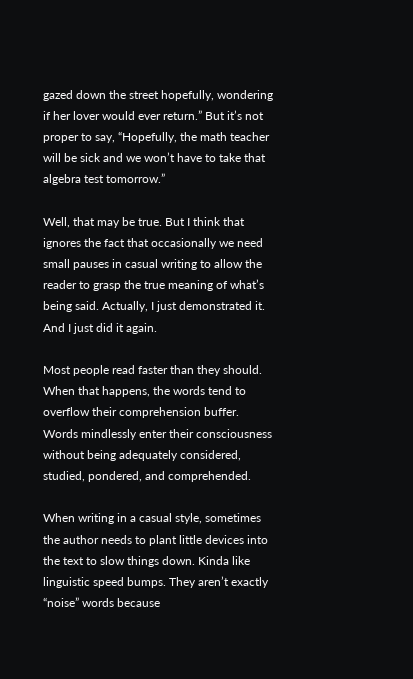gazed down the street hopefully, wondering if her lover would ever return.” But it’s not proper to say, “Hopefully, the math teacher will be sick and we won’t have to take that algebra test tomorrow.”

Well, that may be true. But I think that ignores the fact that occasionally we need small pauses in casual writing to allow the reader to grasp the true meaning of what’s being said. Actually, I just demonstrated it. And I just did it again.

Most people read faster than they should. When that happens, the words tend to overflow their comprehension buffer. Words mindlessly enter their consciousness without being adequately considered, studied, pondered, and comprehended.

When writing in a casual style, sometimes the author needs to plant little devices into the text to slow things down. Kinda like linguistic speed bumps. They aren’t exactly “noise” words because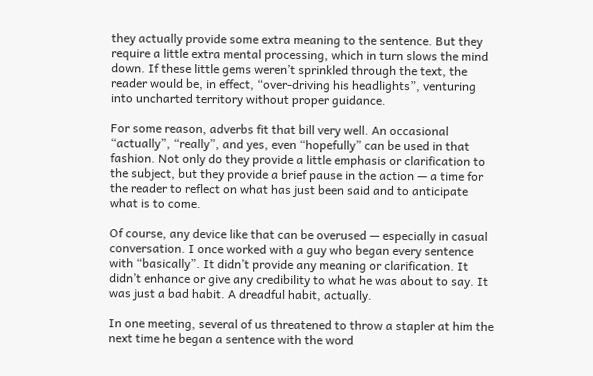they actually provide some extra meaning to the sentence. But they require a little extra mental processing, which in turn slows the mind down. If these little gems weren’t sprinkled through the text, the reader would be, in effect, “over-driving his headlights”, venturing into uncharted territory without proper guidance.

For some reason, adverbs fit that bill very well. An occasional “actually”, “really”, and yes, even “hopefully” can be used in that fashion. Not only do they provide a little emphasis or clarification to the subject, but they provide a brief pause in the action — a time for the reader to reflect on what has just been said and to anticipate what is to come.

Of course, any device like that can be overused — especially in casual conversation. I once worked with a guy who began every sentence with “basically”. It didn’t provide any meaning or clarification. It didn’t enhance or give any credibility to what he was about to say. It was just a bad habit. A dreadful habit, actually.

In one meeting, several of us threatened to throw a stapler at him the next time he began a sentence with the word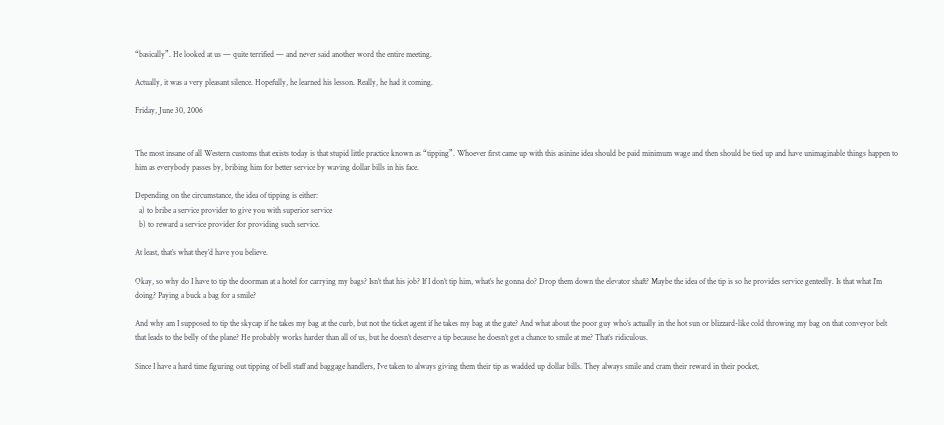“basically”. He looked at us — quite terrified — and never said another word the entire meeting.

Actually, it was a very pleasant silence. Hopefully, he learned his lesson. Really, he had it coming.

Friday, June 30, 2006


The most insane of all Western customs that exists today is that stupid little practice known as “tipping”. Whoever first came up with this asinine idea should be paid minimum wage and then should be tied up and have unimaginable things happen to him as everybody passes by, bribing him for better service by waving dollar bills in his face.

Depending on the circumstance, the idea of tipping is either:
  a) to bribe a service provider to give you with superior service
  b) to reward a service provider for providing such service.

At least, that’s what they’d have you believe.

Okay, so why do I have to tip the doorman at a hotel for carrying my bags? Isn’t that his job? If I don’t tip him, what’s he gonna do? Drop them down the elevator shaft? Maybe the idea of the tip is so he provides service genteelly. Is that what I’m doing? Paying a buck a bag for a smile?

And why am I supposed to tip the skycap if he takes my bag at the curb, but not the ticket agent if he takes my bag at the gate? And what about the poor guy who’s actually in the hot sun or blizzard-like cold throwing my bag on that conveyor belt that leads to the belly of the plane? He probably works harder than all of us, but he doesn’t deserve a tip because he doesn’t get a chance to smile at me? That’s ridiculous.

Since I have a hard time figuring out tipping of bell staff and baggage handlers, I’ve taken to always giving them their tip as wadded up dollar bills. They always smile and cram their reward in their pocket,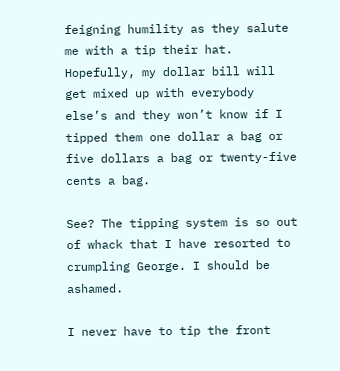feigning humility as they salute me with a tip their hat. Hopefully, my dollar bill will get mixed up with everybody else’s and they won’t know if I tipped them one dollar a bag or five dollars a bag or twenty-five cents a bag.

See? The tipping system is so out of whack that I have resorted to crumpling George. I should be ashamed.

I never have to tip the front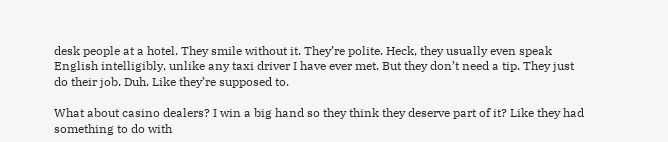desk people at a hotel. They smile without it. They’re polite. Heck, they usually even speak English intelligibly, unlike any taxi driver I have ever met. But they don’t need a tip. They just do their job. Duh. Like they’re supposed to.

What about casino dealers? I win a big hand so they think they deserve part of it? Like they had something to do with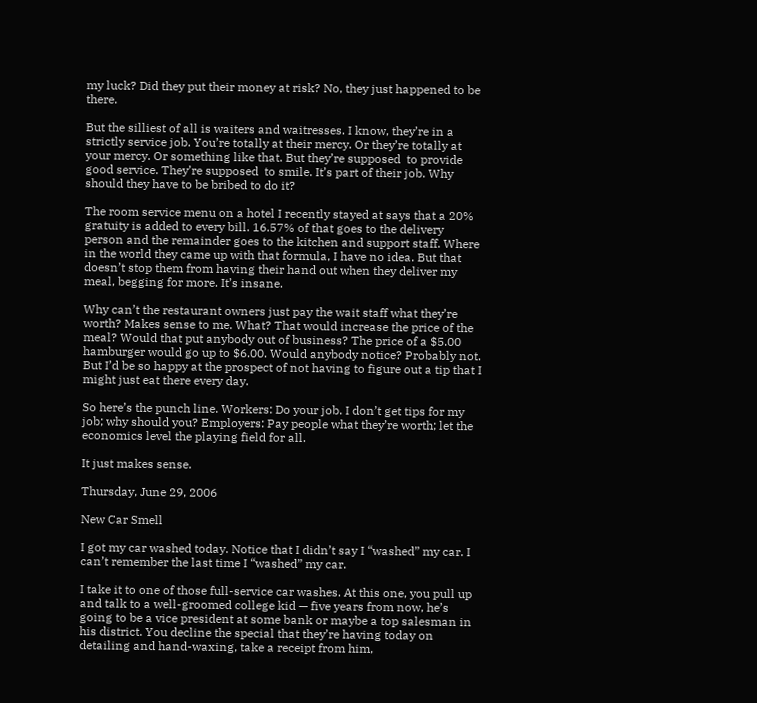my luck? Did they put their money at risk? No, they just happened to be there.

But the silliest of all is waiters and waitresses. I know, they’re in a strictly service job. You’re totally at their mercy. Or they’re totally at your mercy. Or something like that. But they’re supposed  to provide good service. They’re supposed  to smile. It’s part of their job. Why should they have to be bribed to do it?

The room service menu on a hotel I recently stayed at says that a 20% gratuity is added to every bill. 16.57% of that goes to the delivery person and the remainder goes to the kitchen and support staff. Where in the world they came up with that formula, I have no idea. But that doesn’t stop them from having their hand out when they deliver my meal, begging for more. It’s insane.

Why can’t the restaurant owners just pay the wait staff what they’re worth? Makes sense to me. What? That would increase the price of the meal? Would that put anybody out of business? The price of a $5.00 hamburger would go up to $6.00. Would anybody notice? Probably not. But I’d be so happy at the prospect of not having to figure out a tip that I might just eat there every day.

So here’s the punch line. Workers: Do your job. I don’t get tips for my job; why should you? Employers: Pay people what they’re worth; let the economics level the playing field for all.

It just makes sense.

Thursday, June 29, 2006

New Car Smell

I got my car washed today. Notice that I didn’t say I “washed” my car. I can’t remember the last time I “washed” my car.

I take it to one of those full-service car washes. At this one, you pull up and talk to a well-groomed college kid — five years from now, he’s going to be a vice president at some bank or maybe a top salesman in his district. You decline the special that they’re having today on detailing and hand-waxing, take a receipt from him,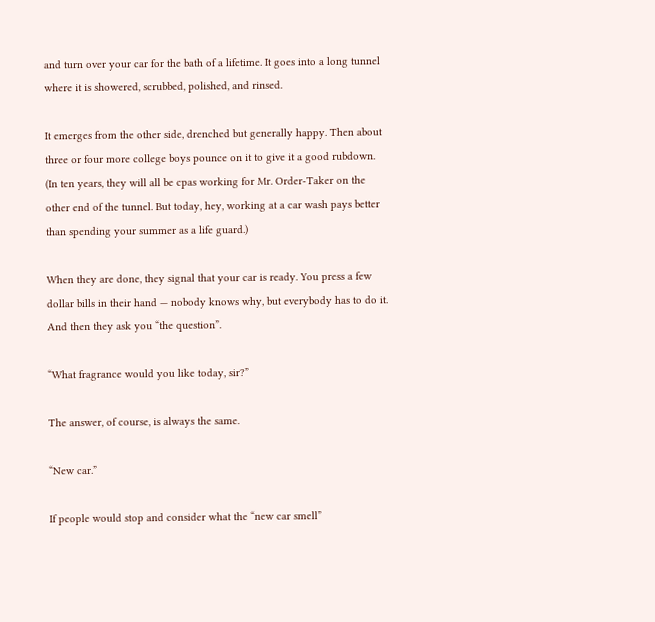and turn over your car for the bath of a lifetime. It goes into a long tunnel where it is showered, scrubbed, polished, and rinsed.

It emerges from the other side, drenched but generally happy. Then about three or four more college boys pounce on it to give it a good rubdown. (In ten years, they will all be cpas working for Mr. Order-Taker on the other end of the tunnel. But today, hey, working at a car wash pays better than spending your summer as a life guard.)

When they are done, they signal that your car is ready. You press a few dollar bills in their hand — nobody knows why, but everybody has to do it. And then they ask you “the question”.

“What fragrance would you like today, sir?”

The answer, of course, is always the same.

“New car.”

If people would stop and consider what the “new car smell”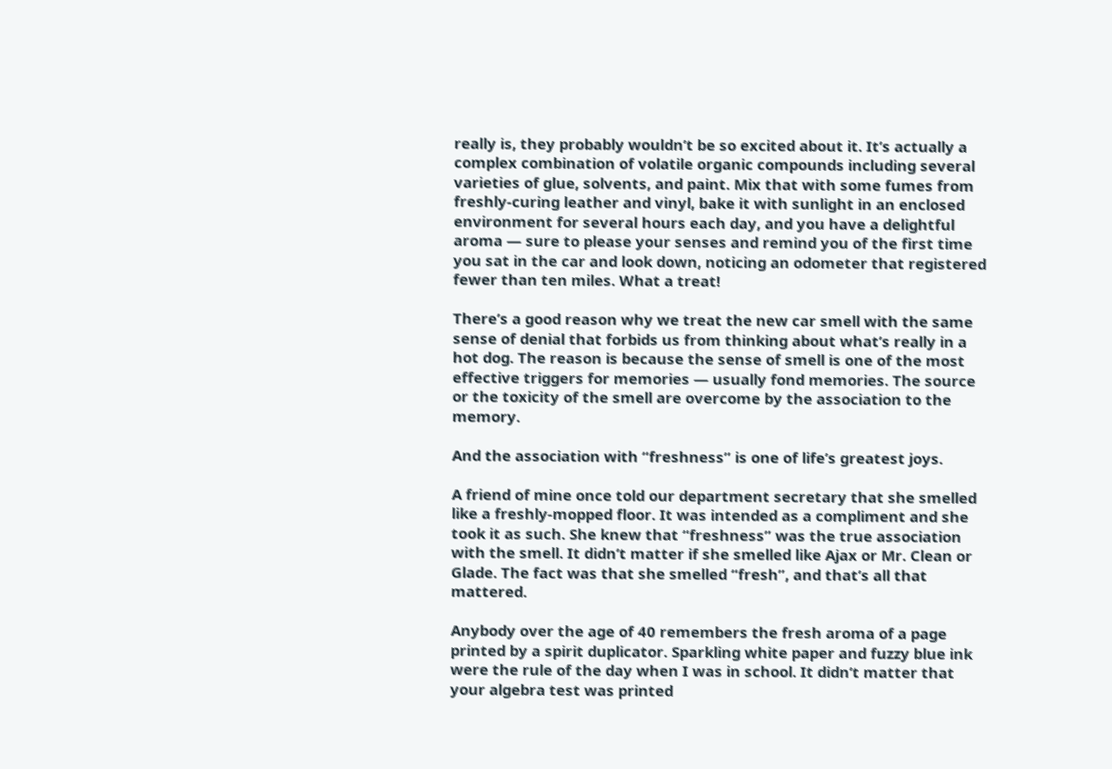really is, they probably wouldn’t be so excited about it. It’s actually a complex combination of volatile organic compounds including several varieties of glue, solvents, and paint. Mix that with some fumes from freshly-curing leather and vinyl, bake it with sunlight in an enclosed environment for several hours each day, and you have a delightful aroma — sure to please your senses and remind you of the first time you sat in the car and look down, noticing an odometer that registered fewer than ten miles. What a treat!

There’s a good reason why we treat the new car smell with the same sense of denial that forbids us from thinking about what’s really in a hot dog. The reason is because the sense of smell is one of the most effective triggers for memories — usually fond memories. The source or the toxicity of the smell are overcome by the association to the memory.

And the association with “freshness” is one of life’s greatest joys.

A friend of mine once told our department secretary that she smelled like a freshly-mopped floor. It was intended as a compliment and she took it as such. She knew that “freshness” was the true association with the smell. It didn’t matter if she smelled like Ajax or Mr. Clean or Glade. The fact was that she smelled “fresh”, and that’s all that mattered.

Anybody over the age of 40 remembers the fresh aroma of a page printed by a spirit duplicator. Sparkling white paper and fuzzy blue ink were the rule of the day when I was in school. It didn’t matter that your algebra test was printed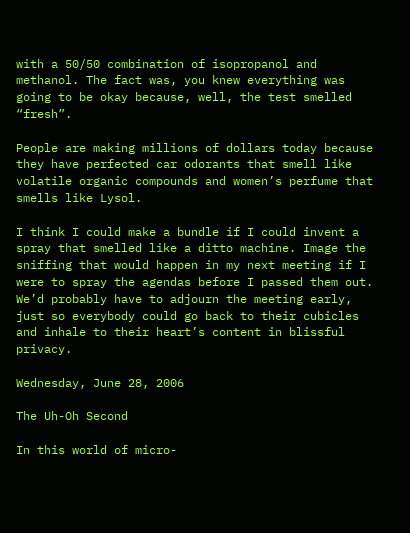with a 50/50 combination of isopropanol and methanol. The fact was, you knew everything was going to be okay because, well, the test smelled “fresh”.

People are making millions of dollars today because they have perfected car odorants that smell like volatile organic compounds and women’s perfume that smells like Lysol.

I think I could make a bundle if I could invent a spray that smelled like a ditto machine. Image the sniffing that would happen in my next meeting if I were to spray the agendas before I passed them out. We’d probably have to adjourn the meeting early, just so everybody could go back to their cubicles and inhale to their heart’s content in blissful privacy.

Wednesday, June 28, 2006

The Uh-Oh Second

In this world of micro-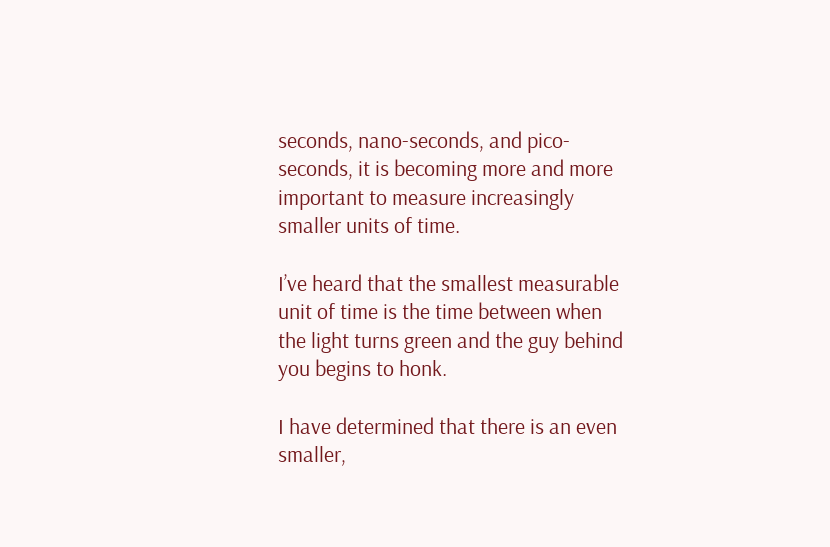seconds, nano-seconds, and pico-seconds, it is becoming more and more important to measure increasingly smaller units of time.

I’ve heard that the smallest measurable unit of time is the time between when the light turns green and the guy behind you begins to honk.

I have determined that there is an even smaller,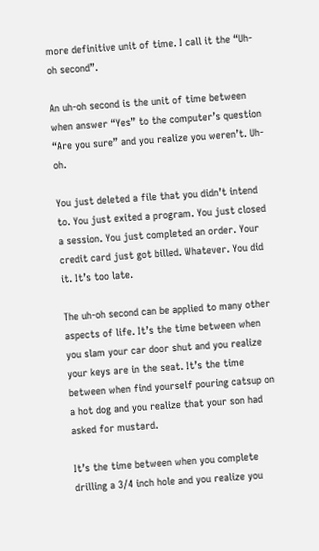more definitive unit of time. I call it the “Uh-oh second”.

An uh-oh second is the unit of time between when answer “Yes” to the computer’s question “Are you sure” and you realize you weren’t. Uh-oh.

You just deleted a file that you didn’t intend to. You just exited a program. You just closed a session. You just completed an order. Your credit card just got billed. Whatever. You did it. It’s too late.

The uh-oh second can be applied to many other aspects of life. It’s the time between when you slam your car door shut and you realize your keys are in the seat. It’s the time between when find yourself pouring catsup on a hot dog and you realize that your son had asked for mustard.

It’s the time between when you complete drilling a 3/4 inch hole and you realize you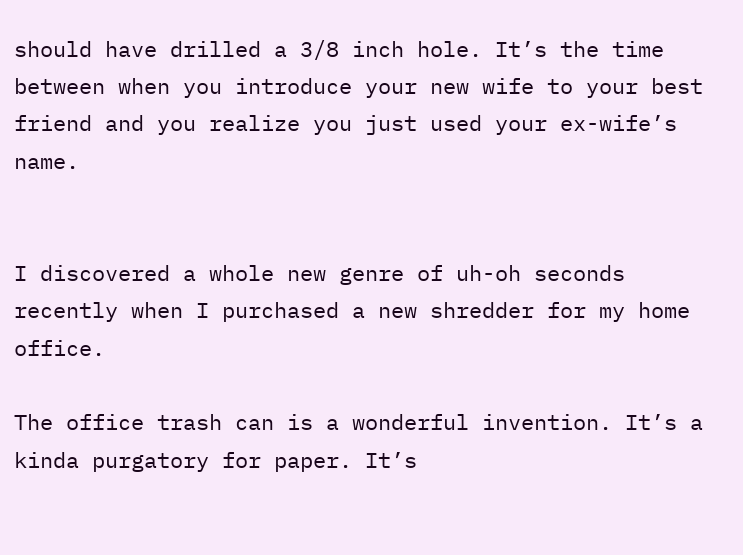should have drilled a 3/8 inch hole. It’s the time between when you introduce your new wife to your best friend and you realize you just used your ex-wife’s name.


I discovered a whole new genre of uh-oh seconds recently when I purchased a new shredder for my home office.

The office trash can is a wonderful invention. It’s a kinda purgatory for paper. It’s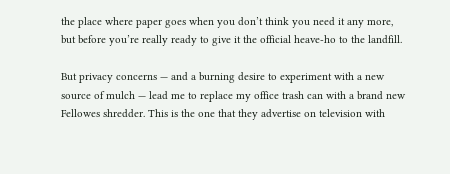the place where paper goes when you don’t think you need it any more, but before you’re really ready to give it the official heave-ho to the landfill.

But privacy concerns — and a burning desire to experiment with a new source of mulch — lead me to replace my office trash can with a brand new Fellowes shredder. This is the one that they advertise on television with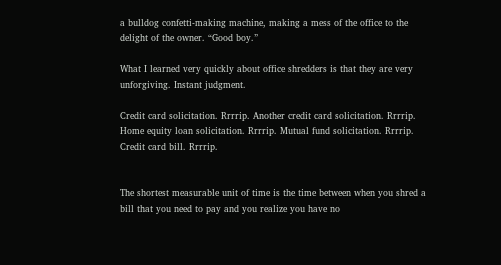a bulldog confetti-making machine, making a mess of the office to the delight of the owner. “Good boy.”

What I learned very quickly about office shredders is that they are very unforgiving. Instant judgment.

Credit card solicitation. Rrrrip. Another credit card solicitation. Rrrrip. Home equity loan solicitation. Rrrrip. Mutual fund solicitation. Rrrrip. Credit card bill. Rrrrip.


The shortest measurable unit of time is the time between when you shred a bill that you need to pay and you realize you have no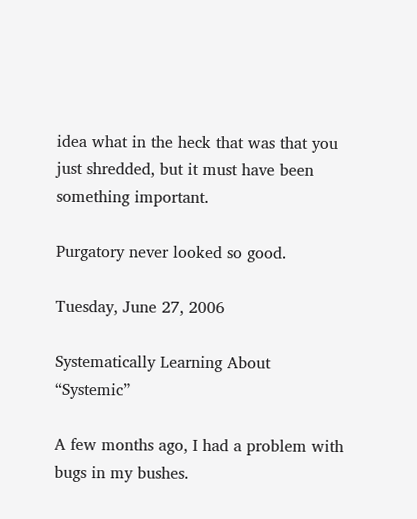idea what in the heck that was that you just shredded, but it must have been something important.

Purgatory never looked so good.

Tuesday, June 27, 2006

Systematically Learning About “Systemic”

A few months ago, I had a problem with bugs in my bushes.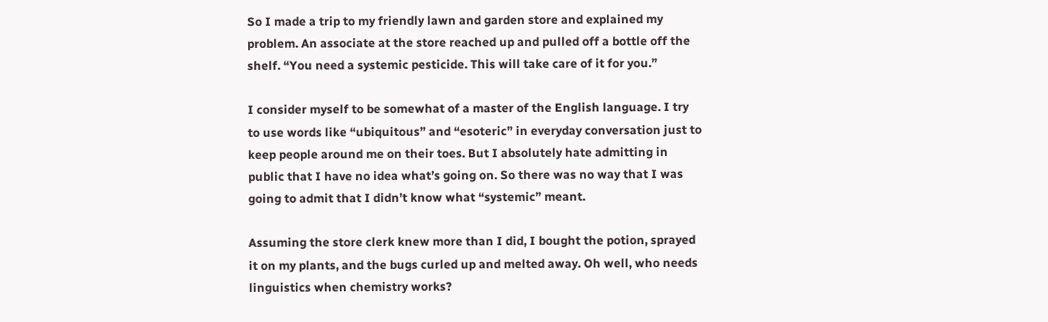So I made a trip to my friendly lawn and garden store and explained my problem. An associate at the store reached up and pulled off a bottle off the shelf. “You need a systemic pesticide. This will take care of it for you.”

I consider myself to be somewhat of a master of the English language. I try to use words like “ubiquitous” and “esoteric” in everyday conversation just to keep people around me on their toes. But I absolutely hate admitting in public that I have no idea what’s going on. So there was no way that I was going to admit that I didn’t know what “systemic” meant.

Assuming the store clerk knew more than I did, I bought the potion, sprayed it on my plants, and the bugs curled up and melted away. Oh well, who needs linguistics when chemistry works?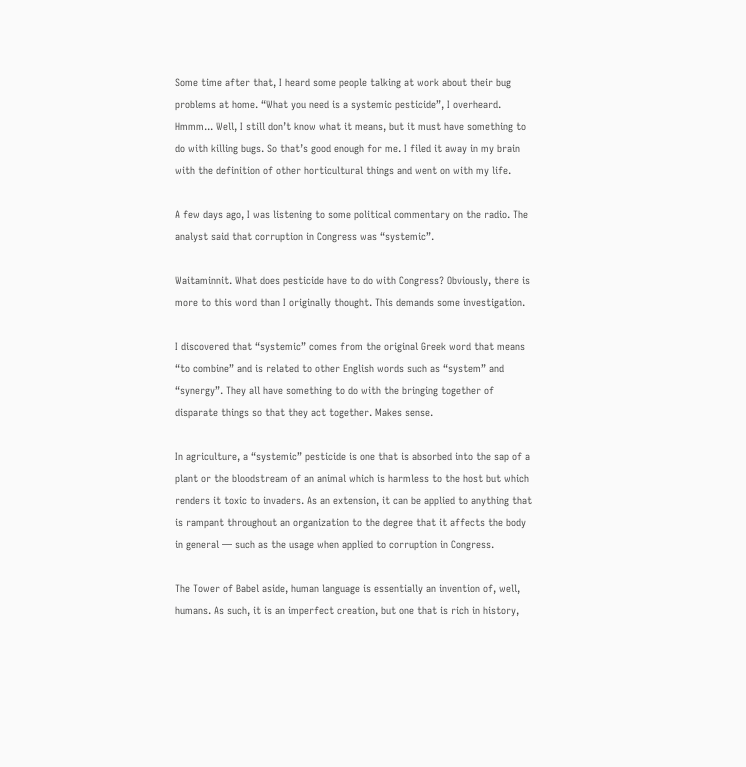Some time after that, I heard some people talking at work about their bug problems at home. “What you need is a systemic pesticide”, I overheard. Hmmm... Well, I still don’t know what it means, but it must have something to do with killing bugs. So that’s good enough for me. I filed it away in my brain with the definition of other horticultural things and went on with my life.

A few days ago, I was listening to some political commentary on the radio. The analyst said that corruption in Congress was “systemic”.

Waitaminnit. What does pesticide have to do with Congress? Obviously, there is more to this word than I originally thought. This demands some investigation.

I discovered that “systemic” comes from the original Greek word that means “to combine” and is related to other English words such as “system” and “synergy”. They all have something to do with the bringing together of disparate things so that they act together. Makes sense.

In agriculture, a “systemic” pesticide is one that is absorbed into the sap of a plant or the bloodstream of an animal which is harmless to the host but which renders it toxic to invaders. As an extension, it can be applied to anything that is rampant throughout an organization to the degree that it affects the body in general — such as the usage when applied to corruption in Congress.

The Tower of Babel aside, human language is essentially an invention of, well, humans. As such, it is an imperfect creation, but one that is rich in history,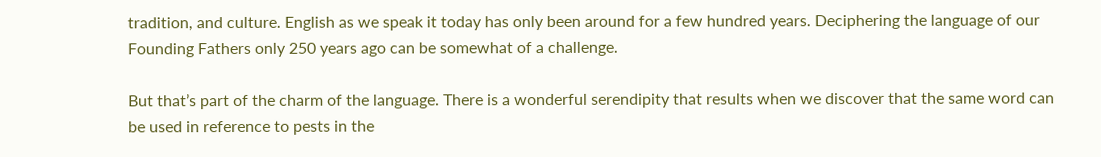tradition, and culture. English as we speak it today has only been around for a few hundred years. Deciphering the language of our Founding Fathers only 250 years ago can be somewhat of a challenge.

But that’s part of the charm of the language. There is a wonderful serendipity that results when we discover that the same word can be used in reference to pests in the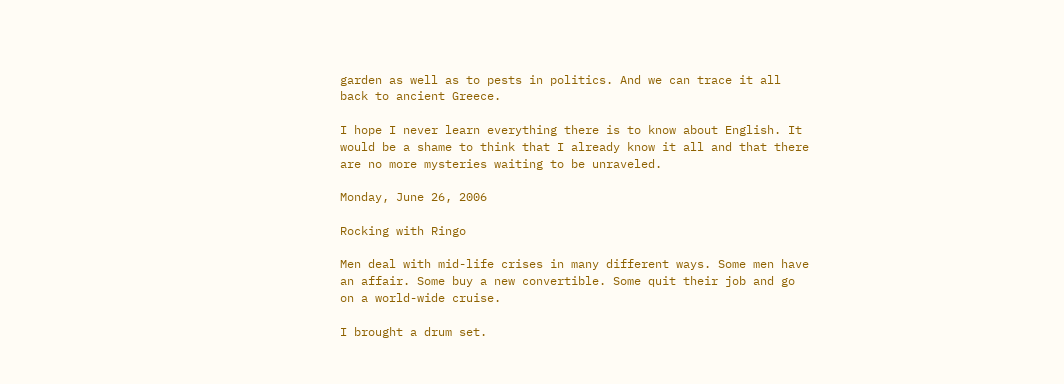garden as well as to pests in politics. And we can trace it all back to ancient Greece.

I hope I never learn everything there is to know about English. It would be a shame to think that I already know it all and that there are no more mysteries waiting to be unraveled.

Monday, June 26, 2006

Rocking with Ringo

Men deal with mid-life crises in many different ways. Some men have an affair. Some buy a new convertible. Some quit their job and go on a world-wide cruise.

I brought a drum set.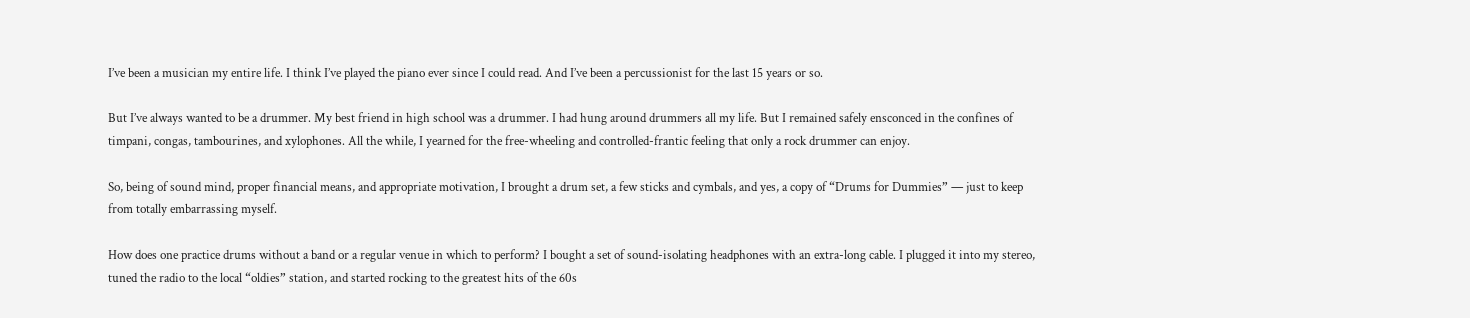I’ve been a musician my entire life. I think I’ve played the piano ever since I could read. And I’ve been a percussionist for the last 15 years or so.

But I’ve always wanted to be a drummer. My best friend in high school was a drummer. I had hung around drummers all my life. But I remained safely ensconced in the confines of timpani, congas, tambourines, and xylophones. All the while, I yearned for the free-wheeling and controlled-frantic feeling that only a rock drummer can enjoy.

So, being of sound mind, proper financial means, and appropriate motivation, I brought a drum set, a few sticks and cymbals, and yes, a copy of “Drums for Dummies” — just to keep from totally embarrassing myself.

How does one practice drums without a band or a regular venue in which to perform? I bought a set of sound-isolating headphones with an extra-long cable. I plugged it into my stereo, tuned the radio to the local “oldies” station, and started rocking to the greatest hits of the 60s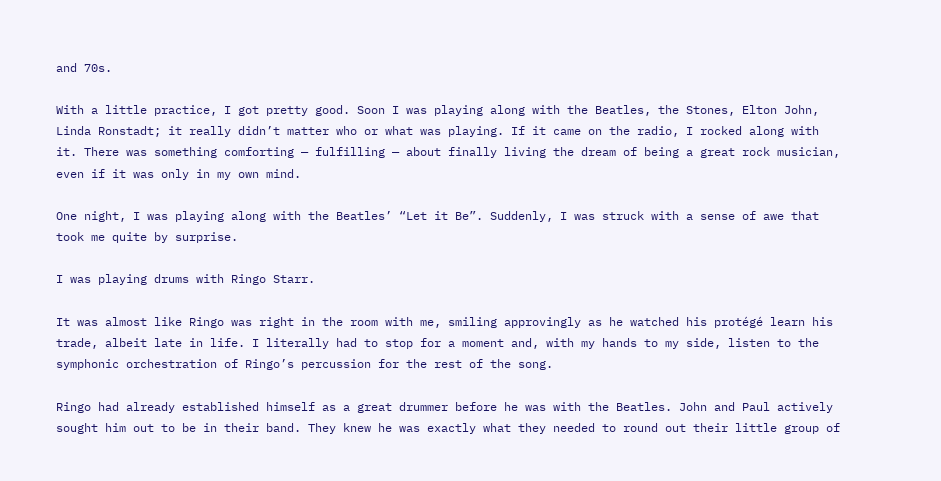and 70s.

With a little practice, I got pretty good. Soon I was playing along with the Beatles, the Stones, Elton John, Linda Ronstadt; it really didn’t matter who or what was playing. If it came on the radio, I rocked along with it. There was something comforting — fulfilling — about finally living the dream of being a great rock musician, even if it was only in my own mind.

One night, I was playing along with the Beatles’ “Let it Be”. Suddenly, I was struck with a sense of awe that took me quite by surprise.

I was playing drums with Ringo Starr.

It was almost like Ringo was right in the room with me, smiling approvingly as he watched his protégé learn his trade, albeit late in life. I literally had to stop for a moment and, with my hands to my side, listen to the symphonic orchestration of Ringo’s percussion for the rest of the song.

Ringo had already established himself as a great drummer before he was with the Beatles. John and Paul actively sought him out to be in their band. They knew he was exactly what they needed to round out their little group of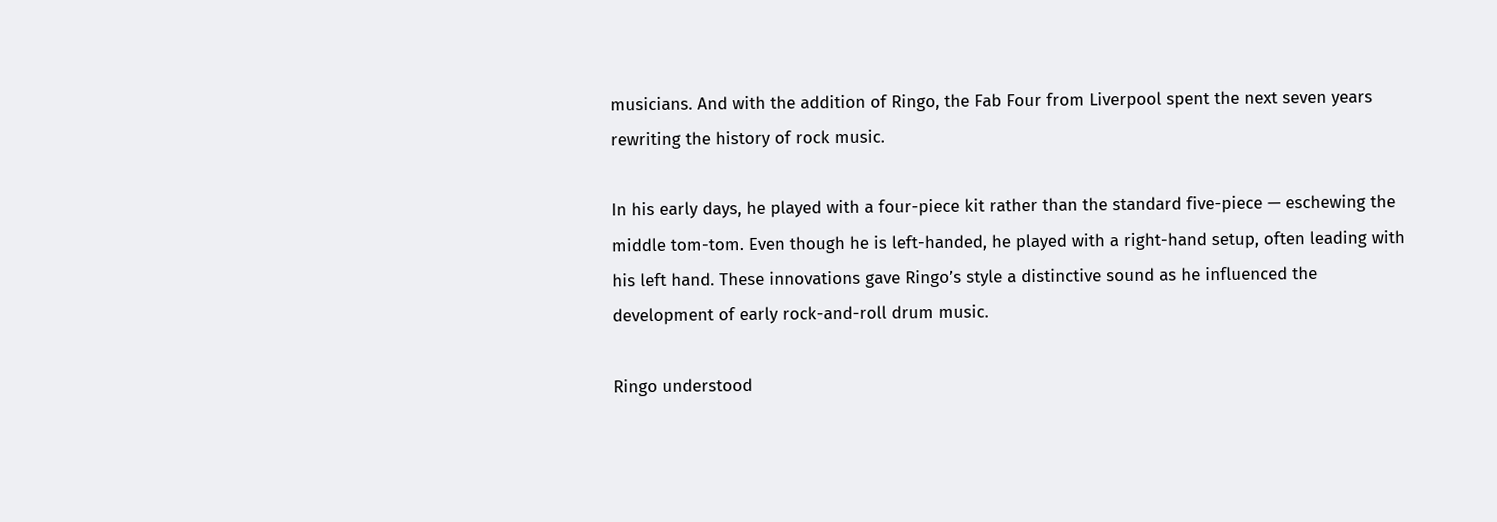musicians. And with the addition of Ringo, the Fab Four from Liverpool spent the next seven years rewriting the history of rock music.

In his early days, he played with a four-piece kit rather than the standard five-piece — eschewing the middle tom-tom. Even though he is left-handed, he played with a right-hand setup, often leading with his left hand. These innovations gave Ringo’s style a distinctive sound as he influenced the development of early rock-and-roll drum music.

Ringo understood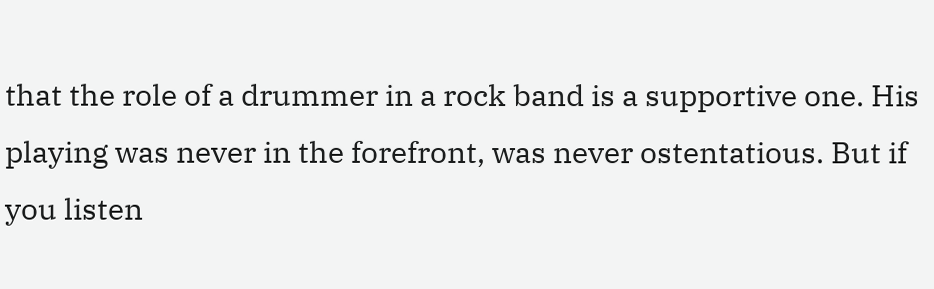that the role of a drummer in a rock band is a supportive one. His playing was never in the forefront, was never ostentatious. But if you listen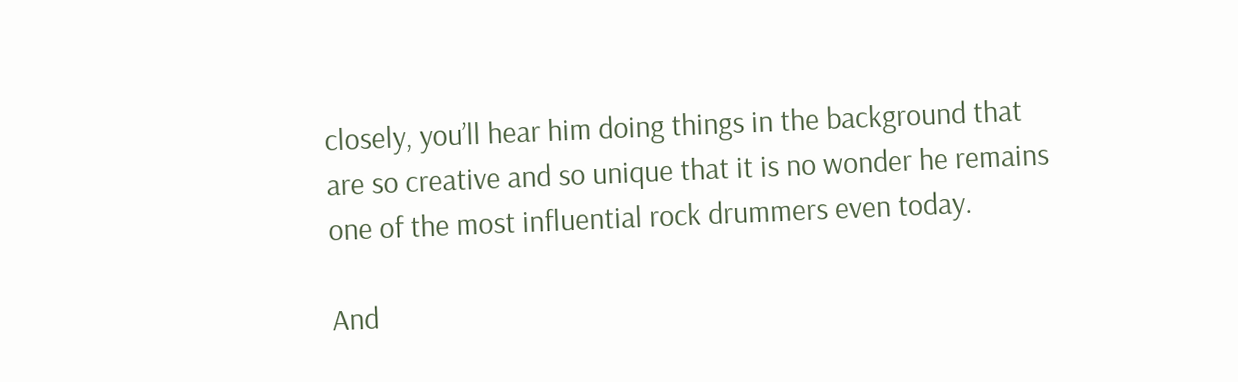closely, you’ll hear him doing things in the background that are so creative and so unique that it is no wonder he remains one of the most influential rock drummers even today.

And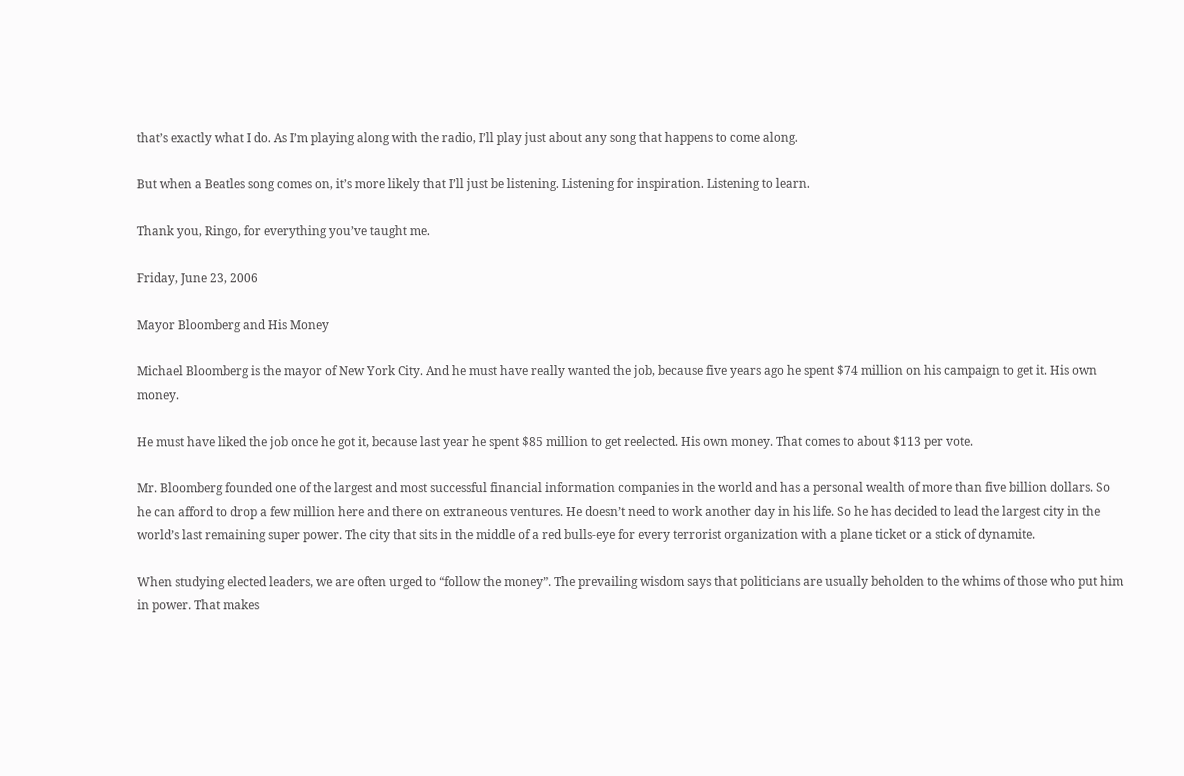that’s exactly what I do. As I’m playing along with the radio, I’ll play just about any song that happens to come along.

But when a Beatles song comes on, it’s more likely that I’ll just be listening. Listening for inspiration. Listening to learn.

Thank you, Ringo, for everything you’ve taught me.

Friday, June 23, 2006

Mayor Bloomberg and His Money

Michael Bloomberg is the mayor of New York City. And he must have really wanted the job, because five years ago he spent $74 million on his campaign to get it. His own money.

He must have liked the job once he got it, because last year he spent $85 million to get reelected. His own money. That comes to about $113 per vote.

Mr. Bloomberg founded one of the largest and most successful financial information companies in the world and has a personal wealth of more than five billion dollars. So he can afford to drop a few million here and there on extraneous ventures. He doesn’t need to work another day in his life. So he has decided to lead the largest city in the world’s last remaining super power. The city that sits in the middle of a red bulls-eye for every terrorist organization with a plane ticket or a stick of dynamite.

When studying elected leaders, we are often urged to “follow the money”. The prevailing wisdom says that politicians are usually beholden to the whims of those who put him in power. That makes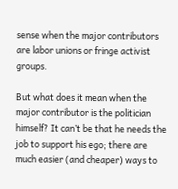sense when the major contributors are labor unions or fringe activist groups.

But what does it mean when the major contributor is the politician himself? It can’t be that he needs the job to support his ego; there are much easier (and cheaper) ways to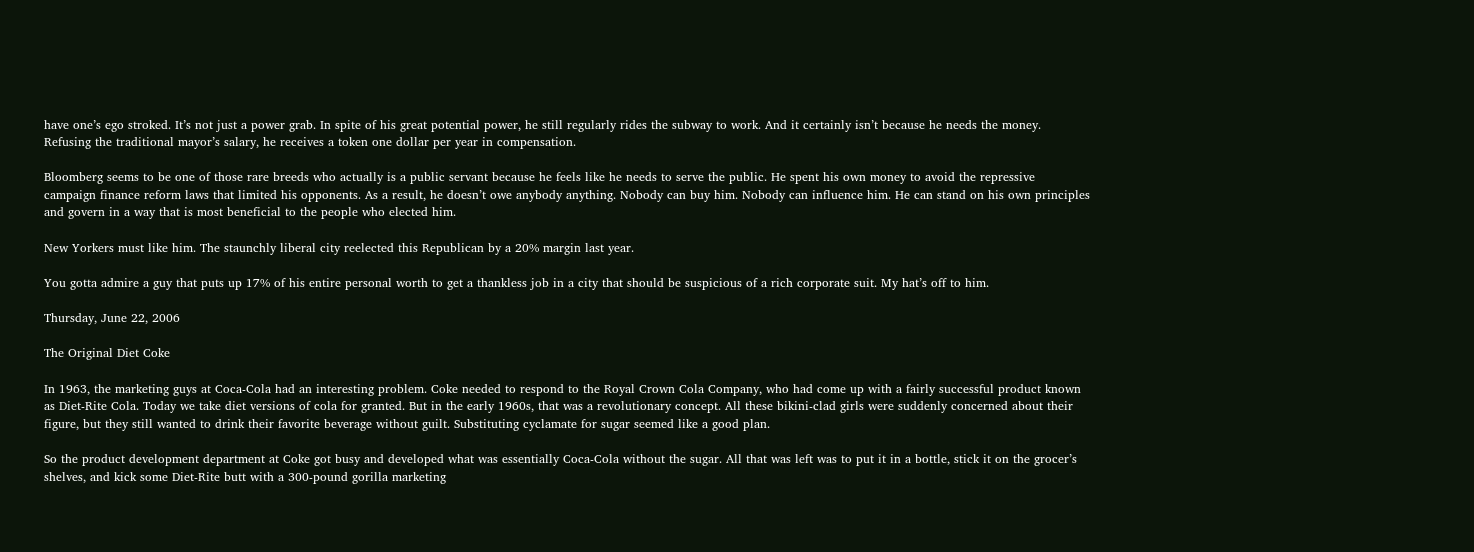have one’s ego stroked. It’s not just a power grab. In spite of his great potential power, he still regularly rides the subway to work. And it certainly isn’t because he needs the money. Refusing the traditional mayor’s salary, he receives a token one dollar per year in compensation.

Bloomberg seems to be one of those rare breeds who actually is a public servant because he feels like he needs to serve the public. He spent his own money to avoid the repressive campaign finance reform laws that limited his opponents. As a result, he doesn’t owe anybody anything. Nobody can buy him. Nobody can influence him. He can stand on his own principles and govern in a way that is most beneficial to the people who elected him.

New Yorkers must like him. The staunchly liberal city reelected this Republican by a 20% margin last year.

You gotta admire a guy that puts up 17% of his entire personal worth to get a thankless job in a city that should be suspicious of a rich corporate suit. My hat’s off to him.

Thursday, June 22, 2006

The Original Diet Coke

In 1963, the marketing guys at Coca-Cola had an interesting problem. Coke needed to respond to the Royal Crown Cola Company, who had come up with a fairly successful product known as Diet-Rite Cola. Today we take diet versions of cola for granted. But in the early 1960s, that was a revolutionary concept. All these bikini-clad girls were suddenly concerned about their figure, but they still wanted to drink their favorite beverage without guilt. Substituting cyclamate for sugar seemed like a good plan.

So the product development department at Coke got busy and developed what was essentially Coca-Cola without the sugar. All that was left was to put it in a bottle, stick it on the grocer’s shelves, and kick some Diet-Rite butt with a 300-pound gorilla marketing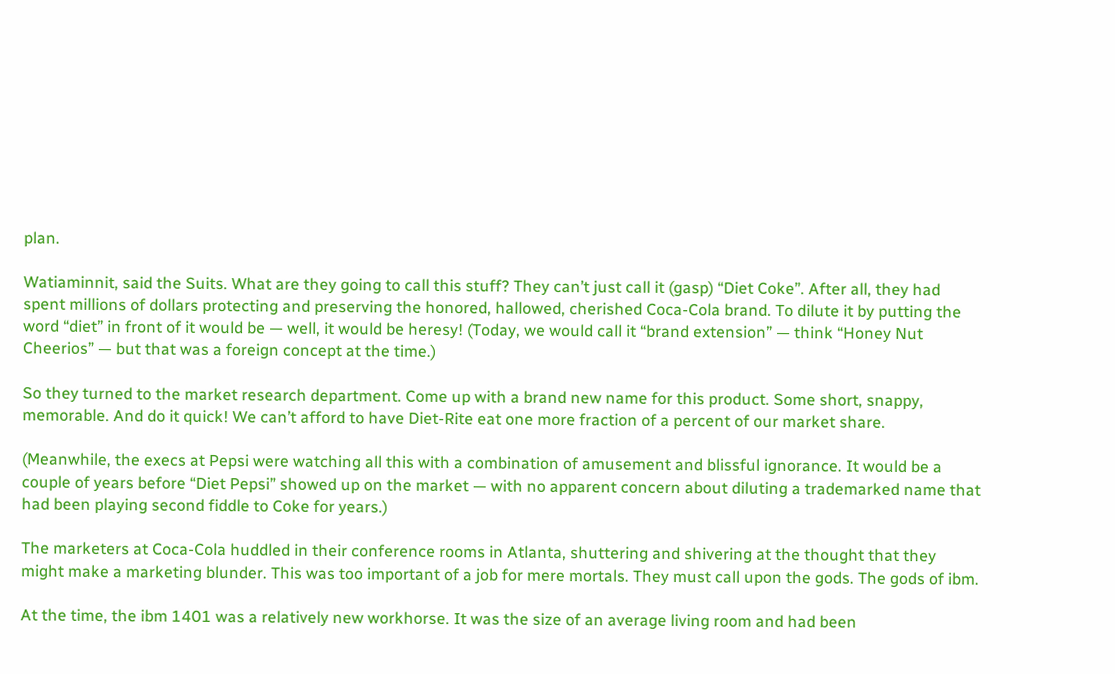plan.

Watiaminnit, said the Suits. What are they going to call this stuff? They can’t just call it (gasp) “Diet Coke”. After all, they had spent millions of dollars protecting and preserving the honored, hallowed, cherished Coca-Cola brand. To dilute it by putting the word “diet” in front of it would be — well, it would be heresy! (Today, we would call it “brand extension” — think “Honey Nut Cheerios” — but that was a foreign concept at the time.)

So they turned to the market research department. Come up with a brand new name for this product. Some short, snappy, memorable. And do it quick! We can’t afford to have Diet-Rite eat one more fraction of a percent of our market share.

(Meanwhile, the execs at Pepsi were watching all this with a combination of amusement and blissful ignorance. It would be a couple of years before “Diet Pepsi” showed up on the market — with no apparent concern about diluting a trademarked name that had been playing second fiddle to Coke for years.)

The marketers at Coca-Cola huddled in their conference rooms in Atlanta, shuttering and shivering at the thought that they might make a marketing blunder. This was too important of a job for mere mortals. They must call upon the gods. The gods of ibm.

At the time, the ibm 1401 was a relatively new workhorse. It was the size of an average living room and had been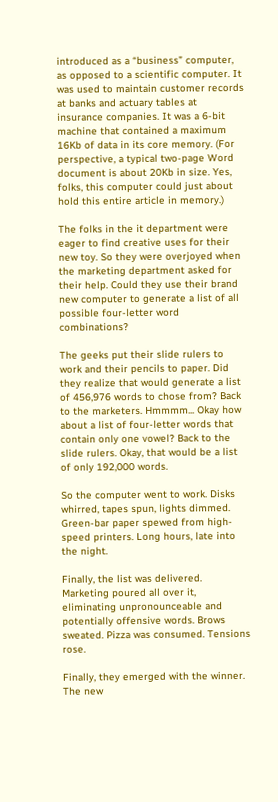introduced as a “business” computer, as opposed to a scientific computer. It was used to maintain customer records at banks and actuary tables at insurance companies. It was a 6-bit machine that contained a maximum 16Kb of data in its core memory. (For perspective, a typical two-page Word document is about 20Kb in size. Yes, folks, this computer could just about hold this entire article in memory.)

The folks in the it department were eager to find creative uses for their new toy. So they were overjoyed when the marketing department asked for their help. Could they use their brand new computer to generate a list of all possible four-letter word combinations?

The geeks put their slide rulers to work and their pencils to paper. Did they realize that would generate a list of 456,976 words to chose from? Back to the marketers. Hmmmm... Okay how about a list of four-letter words that contain only one vowel? Back to the slide rulers. Okay, that would be a list of only 192,000 words.

So the computer went to work. Disks whirred, tapes spun, lights dimmed. Green-bar paper spewed from high-speed printers. Long hours, late into the night.

Finally, the list was delivered. Marketing poured all over it, eliminating unpronounceable and potentially offensive words. Brows sweated. Pizza was consumed. Tensions rose.

Finally, they emerged with the winner. The new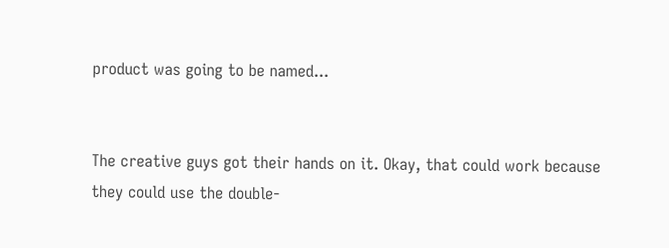product was going to be named...


The creative guys got their hands on it. Okay, that could work because they could use the double-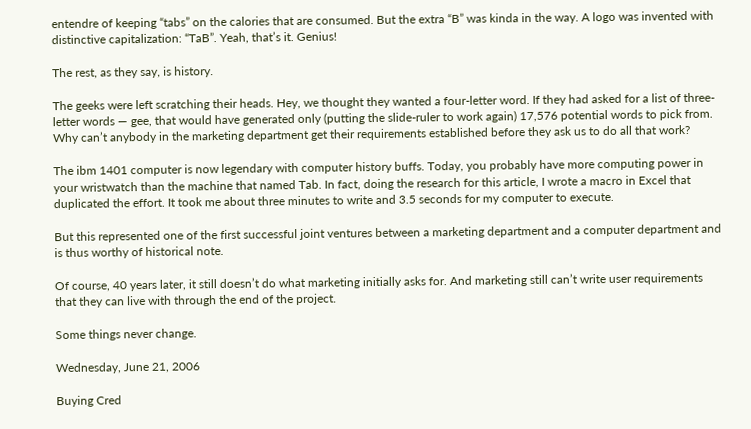entendre of keeping “tabs” on the calories that are consumed. But the extra “B” was kinda in the way. A logo was invented with distinctive capitalization: “TaB”. Yeah, that’s it. Genius!

The rest, as they say, is history.

The geeks were left scratching their heads. Hey, we thought they wanted a four-letter word. If they had asked for a list of three-letter words — gee, that would have generated only (putting the slide-ruler to work again) 17,576 potential words to pick from. Why can’t anybody in the marketing department get their requirements established before they ask us to do all that work?

The ibm 1401 computer is now legendary with computer history buffs. Today, you probably have more computing power in your wristwatch than the machine that named Tab. In fact, doing the research for this article, I wrote a macro in Excel that duplicated the effort. It took me about three minutes to write and 3.5 seconds for my computer to execute.

But this represented one of the first successful joint ventures between a marketing department and a computer department and is thus worthy of historical note.

Of course, 40 years later, it still doesn’t do what marketing initially asks for. And marketing still can’t write user requirements that they can live with through the end of the project.

Some things never change.

Wednesday, June 21, 2006

Buying Cred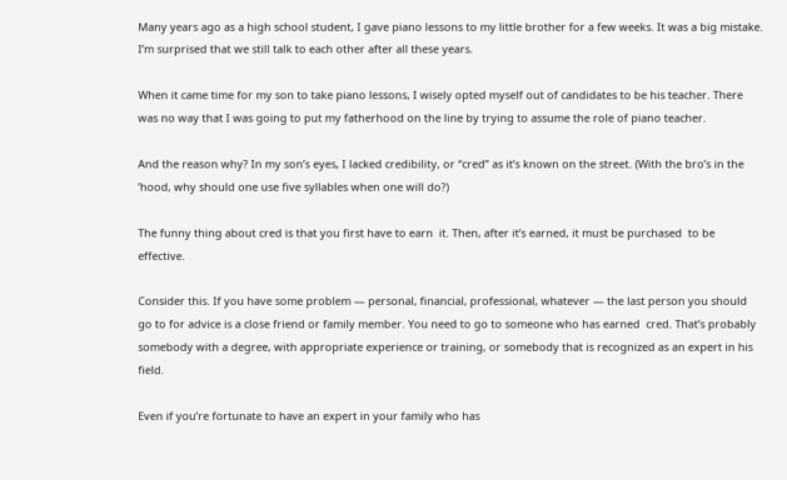Many years ago as a high school student, I gave piano lessons to my little brother for a few weeks. It was a big mistake. I’m surprised that we still talk to each other after all these years.

When it came time for my son to take piano lessons, I wisely opted myself out of candidates to be his teacher. There was no way that I was going to put my fatherhood on the line by trying to assume the role of piano teacher.

And the reason why? In my son’s eyes, I lacked credibility, or “cred” as it’s known on the street. (With the bro’s in the ’hood, why should one use five syllables when one will do?)

The funny thing about cred is that you first have to earn  it. Then, after it’s earned, it must be purchased  to be effective.

Consider this. If you have some problem — personal, financial, professional, whatever — the last person you should go to for advice is a close friend or family member. You need to go to someone who has earned  cred. That’s probably somebody with a degree, with appropriate experience or training, or somebody that is recognized as an expert in his field.

Even if you’re fortunate to have an expert in your family who has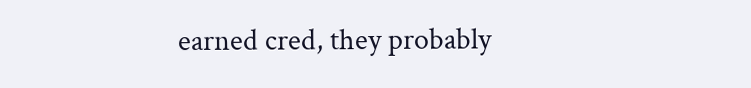earned cred, they probably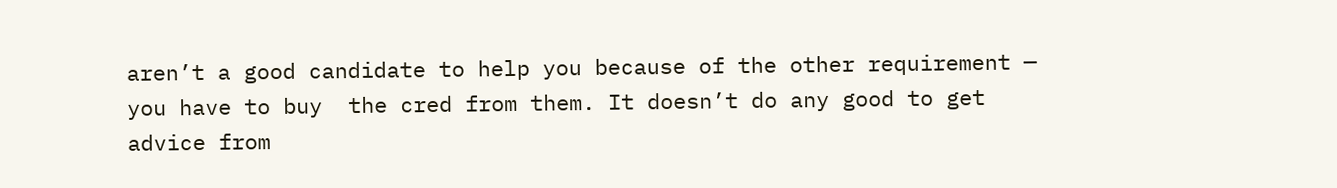aren’t a good candidate to help you because of the other requirement — you have to buy  the cred from them. It doesn’t do any good to get advice from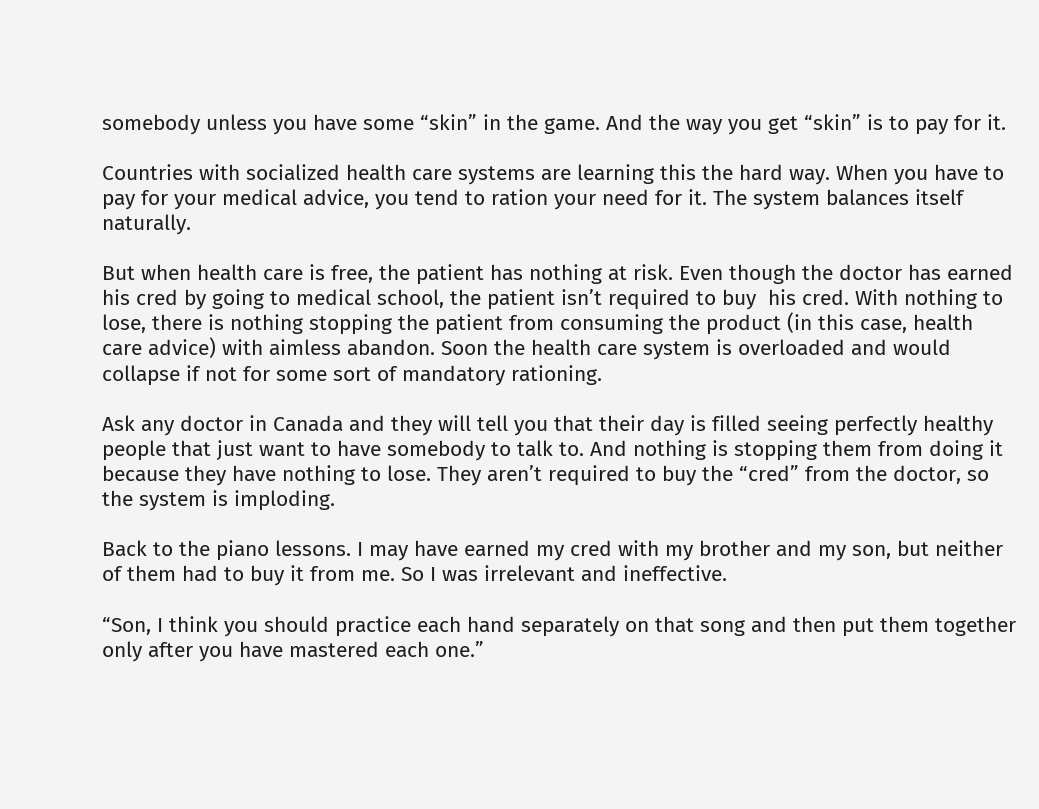somebody unless you have some “skin” in the game. And the way you get “skin” is to pay for it.

Countries with socialized health care systems are learning this the hard way. When you have to pay for your medical advice, you tend to ration your need for it. The system balances itself naturally.

But when health care is free, the patient has nothing at risk. Even though the doctor has earned  his cred by going to medical school, the patient isn’t required to buy  his cred. With nothing to lose, there is nothing stopping the patient from consuming the product (in this case, health care advice) with aimless abandon. Soon the health care system is overloaded and would collapse if not for some sort of mandatory rationing.

Ask any doctor in Canada and they will tell you that their day is filled seeing perfectly healthy people that just want to have somebody to talk to. And nothing is stopping them from doing it because they have nothing to lose. They aren’t required to buy the “cred” from the doctor, so the system is imploding.

Back to the piano lessons. I may have earned my cred with my brother and my son, but neither of them had to buy it from me. So I was irrelevant and ineffective.

“Son, I think you should practice each hand separately on that song and then put them together only after you have mastered each one.”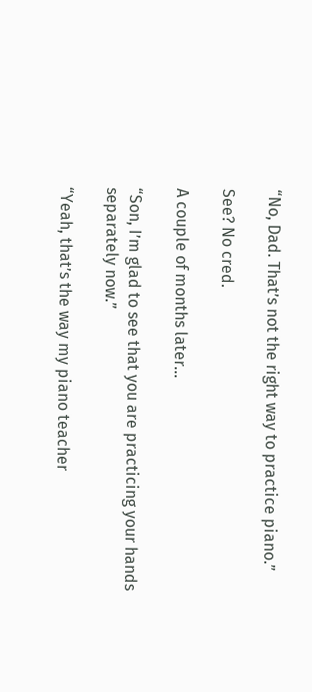“No, Dad. That’s not the right way to practice piano.”

See? No cred.

A couple of months later...

“Son, I’m glad to see that you are practicing your hands separately now.”

“Yeah, that’s the way my piano teacher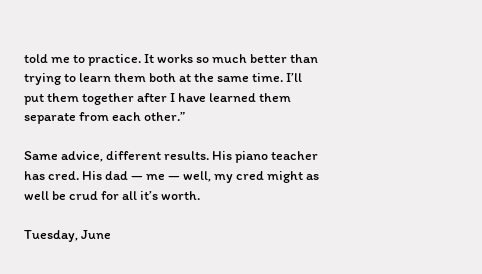told me to practice. It works so much better than trying to learn them both at the same time. I’ll put them together after I have learned them separate from each other.”

Same advice, different results. His piano teacher has cred. His dad — me — well, my cred might as well be crud for all it’s worth.

Tuesday, June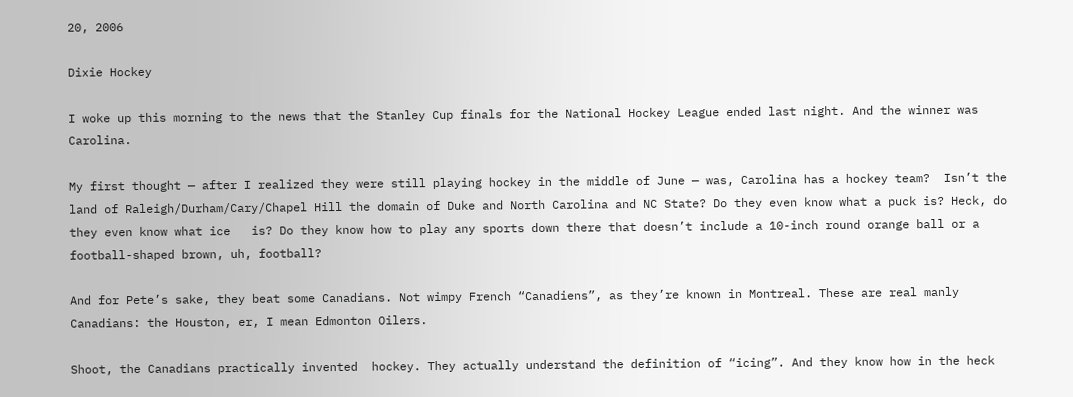20, 2006

Dixie Hockey

I woke up this morning to the news that the Stanley Cup finals for the National Hockey League ended last night. And the winner was Carolina.

My first thought — after I realized they were still playing hockey in the middle of June — was, Carolina has a hockey team?  Isn’t the land of Raleigh/Durham/Cary/Chapel Hill the domain of Duke and North Carolina and NC State? Do they even know what a puck is? Heck, do they even know what ice   is? Do they know how to play any sports down there that doesn’t include a 10-inch round orange ball or a football-shaped brown, uh, football?

And for Pete’s sake, they beat some Canadians. Not wimpy French “Canadiens”, as they’re known in Montreal. These are real manly Canadians: the Houston, er, I mean Edmonton Oilers.

Shoot, the Canadians practically invented  hockey. They actually understand the definition of “icing”. And they know how in the heck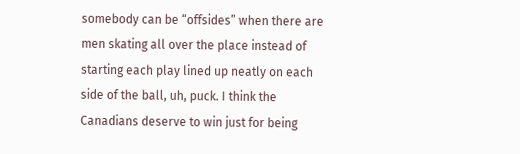somebody can be “offsides” when there are men skating all over the place instead of starting each play lined up neatly on each side of the ball, uh, puck. I think the Canadians deserve to win just for being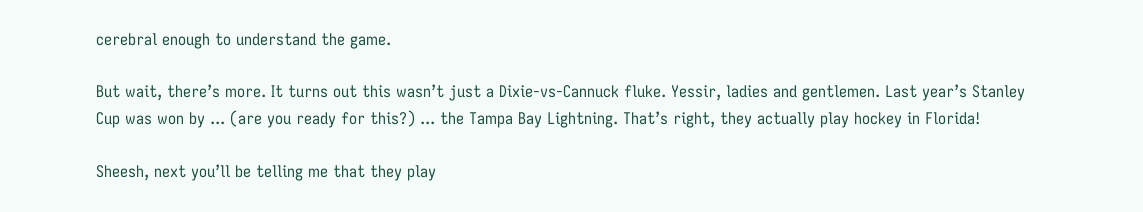cerebral enough to understand the game.

But wait, there’s more. It turns out this wasn’t just a Dixie-vs-Cannuck fluke. Yessir, ladies and gentlemen. Last year’s Stanley Cup was won by ... (are you ready for this?) ... the Tampa Bay Lightning. That’s right, they actually play hockey in Florida!

Sheesh, next you’ll be telling me that they play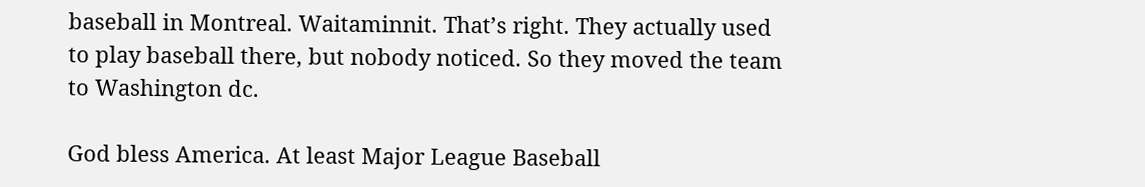baseball in Montreal. Waitaminnit. That’s right. They actually used  to play baseball there, but nobody noticed. So they moved the team to Washington dc.

God bless America. At least Major League Baseball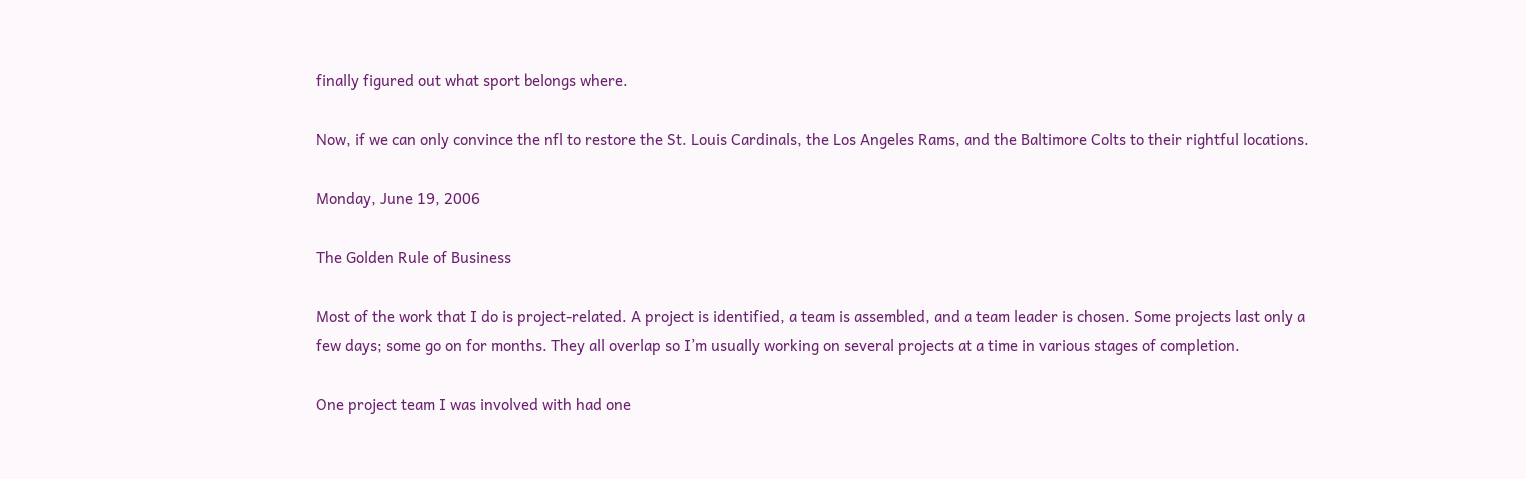finally figured out what sport belongs where.

Now, if we can only convince the nfl to restore the St. Louis Cardinals, the Los Angeles Rams, and the Baltimore Colts to their rightful locations.

Monday, June 19, 2006

The Golden Rule of Business

Most of the work that I do is project-related. A project is identified, a team is assembled, and a team leader is chosen. Some projects last only a few days; some go on for months. They all overlap so I’m usually working on several projects at a time in various stages of completion.

One project team I was involved with had one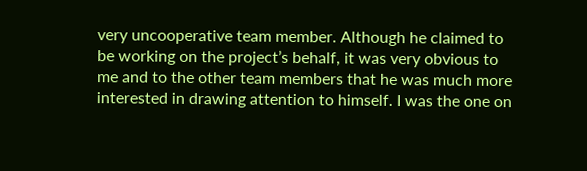very uncooperative team member. Although he claimed to be working on the project’s behalf, it was very obvious to me and to the other team members that he was much more interested in drawing attention to himself. I was the one on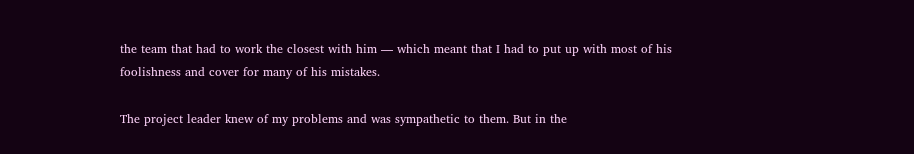the team that had to work the closest with him — which meant that I had to put up with most of his foolishness and cover for many of his mistakes.

The project leader knew of my problems and was sympathetic to them. But in the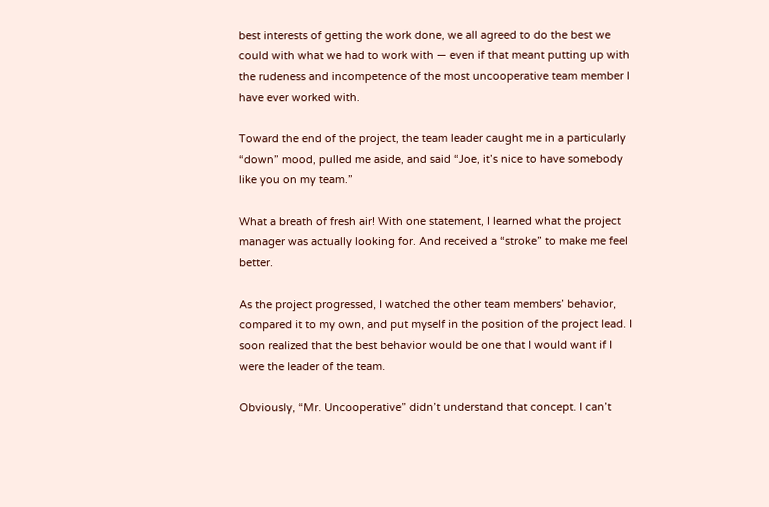best interests of getting the work done, we all agreed to do the best we could with what we had to work with — even if that meant putting up with the rudeness and incompetence of the most uncooperative team member I have ever worked with.

Toward the end of the project, the team leader caught me in a particularly “down” mood, pulled me aside, and said “Joe, it’s nice to have somebody like you on my team.”

What a breath of fresh air! With one statement, I learned what the project manager was actually looking for. And received a “stroke” to make me feel better.

As the project progressed, I watched the other team members’ behavior, compared it to my own, and put myself in the position of the project lead. I soon realized that the best behavior would be one that I would want if I were the leader of the team.

Obviously, “Mr. Uncooperative” didn’t understand that concept. I can’t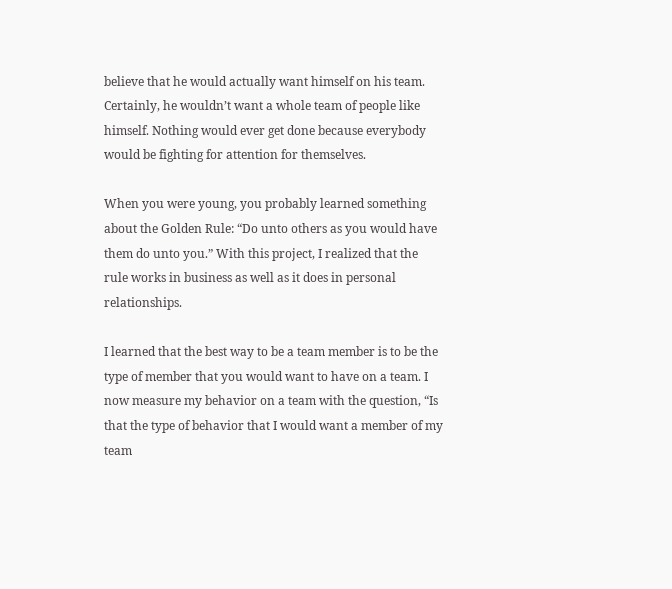believe that he would actually want himself on his team. Certainly, he wouldn’t want a whole team of people like himself. Nothing would ever get done because everybody would be fighting for attention for themselves.

When you were young, you probably learned something about the Golden Rule: “Do unto others as you would have them do unto you.” With this project, I realized that the rule works in business as well as it does in personal relationships.

I learned that the best way to be a team member is to be the type of member that you would want to have on a team. I now measure my behavior on a team with the question, “Is that the type of behavior that I would want a member of my team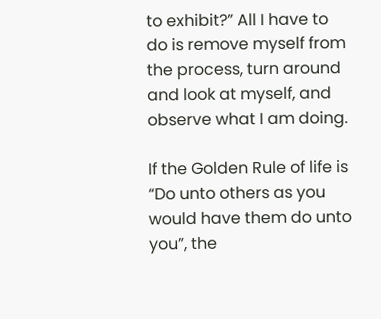to exhibit?” All I have to do is remove myself from the process, turn around and look at myself, and observe what I am doing.

If the Golden Rule of life is “Do unto others as you would have them do unto you”, the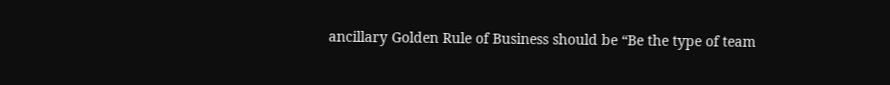ancillary Golden Rule of Business should be “Be the type of team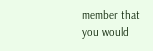member that you would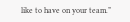like to have on your team.”